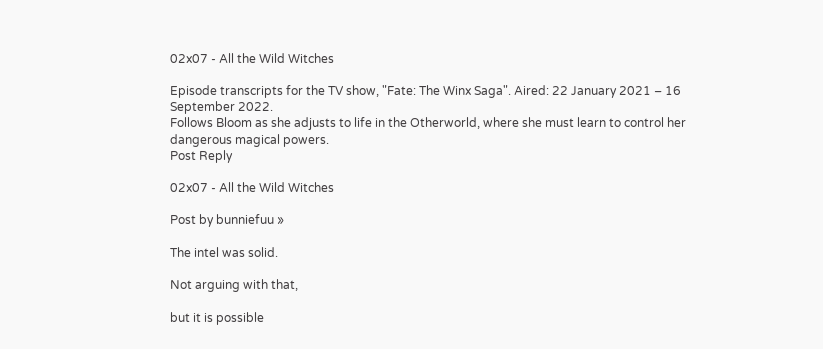02x07 - All the Wild Witches

Episode transcripts for the TV show, "Fate: The Winx Saga". Aired: 22 January 2021 – 16 September 2022.
Follows Bloom as she adjusts to life in the Otherworld, where she must learn to control her dangerous magical powers.
Post Reply

02x07 - All the Wild Witches

Post by bunniefuu »

The intel was solid.

Not arguing with that,

but it is possible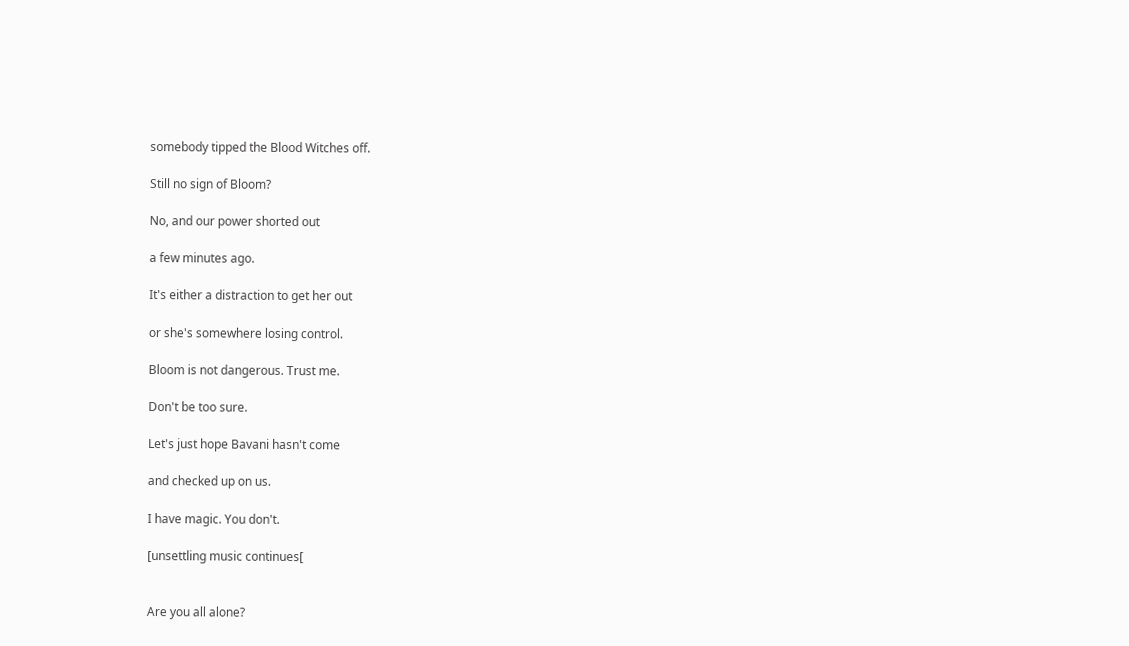somebody tipped the Blood Witches off.

Still no sign of Bloom?

No, and our power shorted out

a few minutes ago.

It's either a distraction to get her out

or she's somewhere losing control.

Bloom is not dangerous. Trust me.

Don't be too sure.

Let's just hope Bavani hasn't come

and checked up on us.

I have magic. You don't.

[unsettling music continues[


Are you all alone?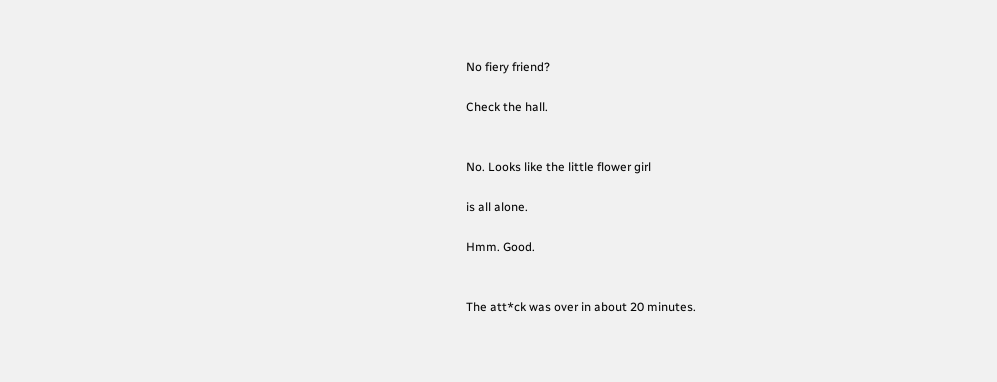No fiery friend?

Check the hall.


No. Looks like the little flower girl

is all alone.

Hmm. Good.


The att*ck was over in about 20 minutes.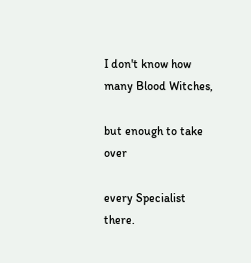I don't know how many Blood Witches,

but enough to take over

every Specialist there.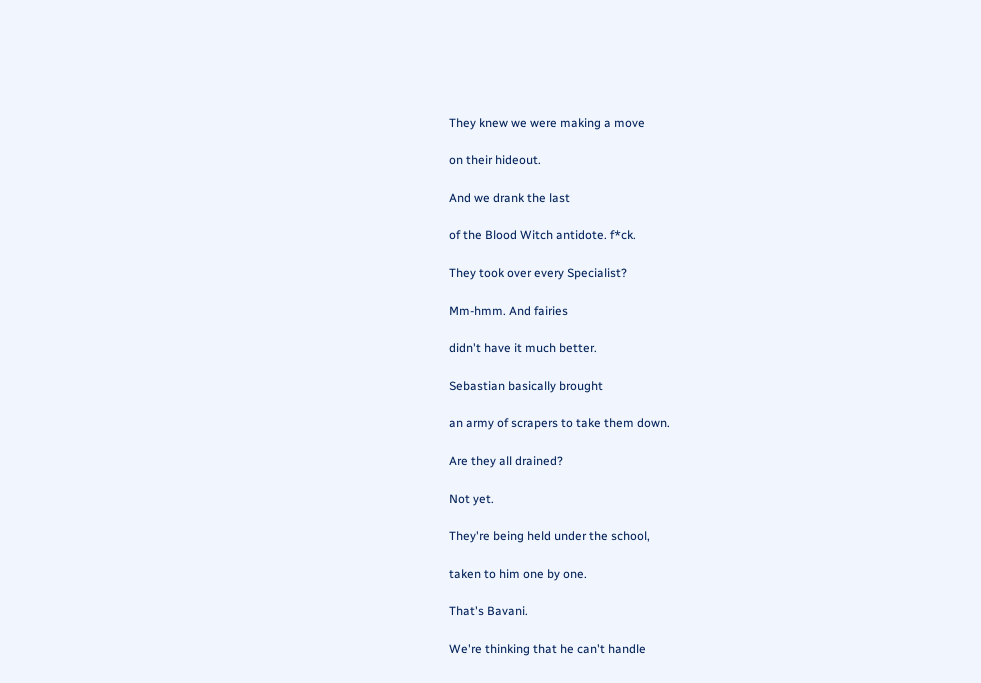They knew we were making a move

on their hideout.

And we drank the last

of the Blood Witch antidote. f*ck.

They took over every Specialist?

Mm-hmm. And fairies

didn't have it much better.

Sebastian basically brought

an army of scrapers to take them down.

Are they all drained?

Not yet.

They're being held under the school,

taken to him one by one.

That's Bavani.

We're thinking that he can't handle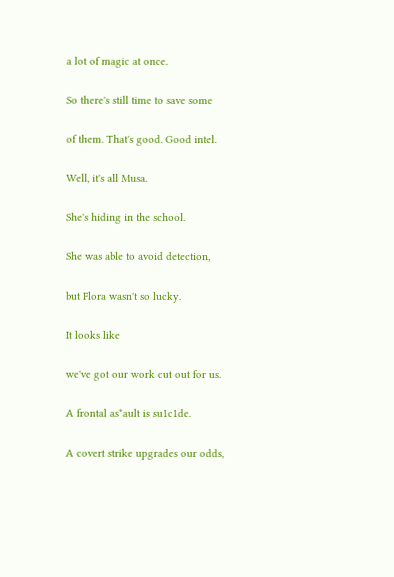a lot of magic at once.

So there's still time to save some

of them. That's good. Good intel.

Well, it's all Musa.

She's hiding in the school.

She was able to avoid detection,

but Flora wasn't so lucky.

It looks like

we've got our work cut out for us.

A frontal as*ault is su1c1de.

A covert strike upgrades our odds,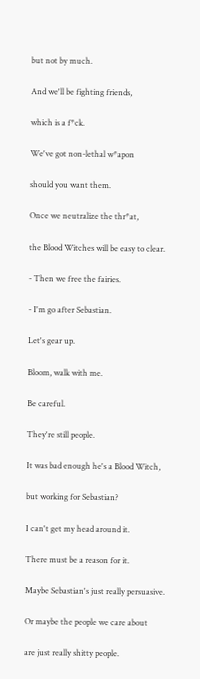but not by much.

And we'll be fighting friends,

which is a f*ck.

We've got non-lethal w*apon

should you want them.

Once we neutralize the thr*at,

the Blood Witches will be easy to clear.

- Then we free the fairies.

- I'm go after Sebastian.

Let's gear up.

Bloom, walk with me.

Be careful.

They're still people.

It was bad enough he's a Blood Witch,

but working for Sebastian?

I can't get my head around it.

There must be a reason for it.

Maybe Sebastian's just really persuasive.

Or maybe the people we care about

are just really shitty people.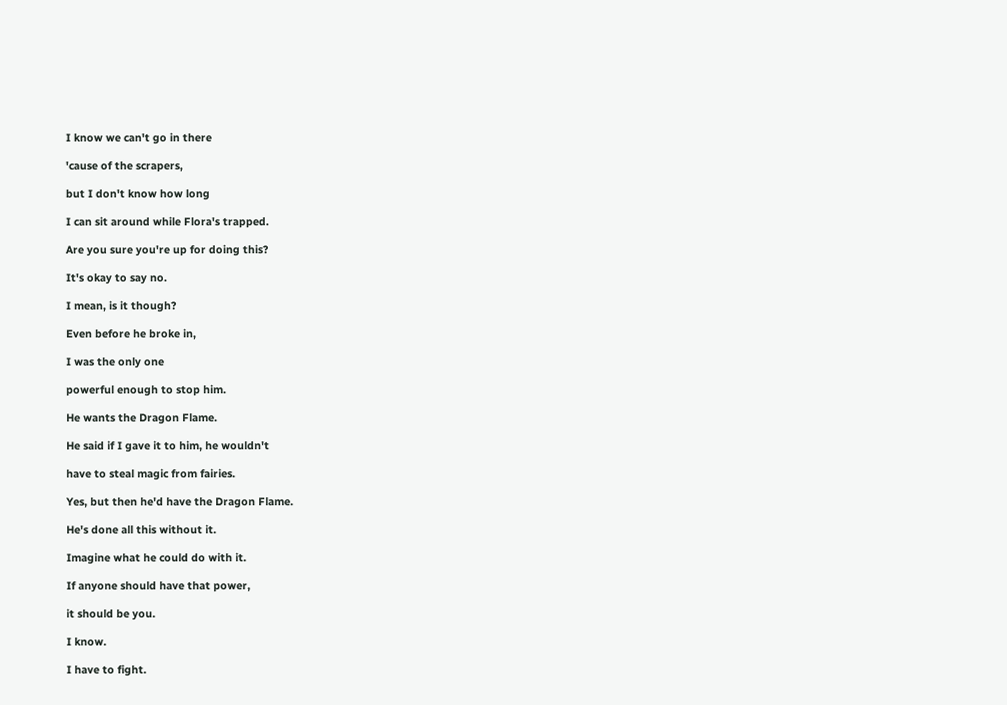I know we can't go in there

'cause of the scrapers,

but I don't know how long

I can sit around while Flora's trapped.

Are you sure you're up for doing this?

It's okay to say no.

I mean, is it though?

Even before he broke in,

I was the only one

powerful enough to stop him.

He wants the Dragon Flame.

He said if I gave it to him, he wouldn't

have to steal magic from fairies.

Yes, but then he'd have the Dragon Flame.

He's done all this without it.

Imagine what he could do with it.

If anyone should have that power,

it should be you.

I know.

I have to fight.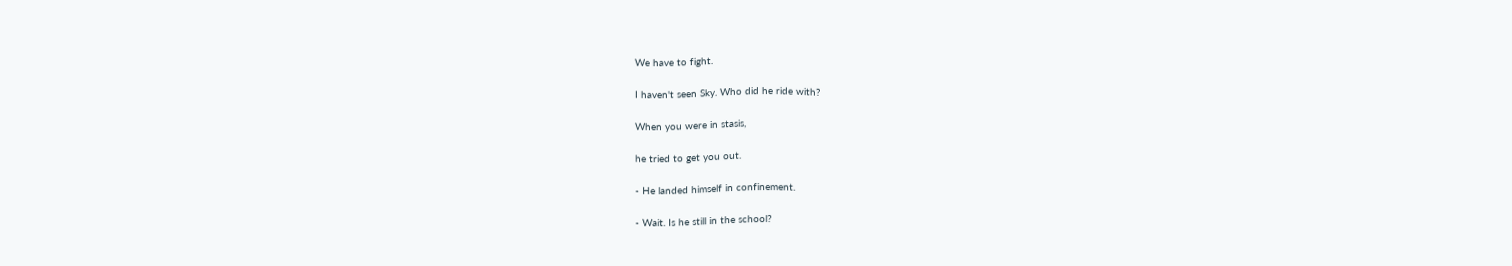We have to fight.

I haven't seen Sky. Who did he ride with?

When you were in stasis,

he tried to get you out.

- He landed himself in confinement.

- Wait. Is he still in the school?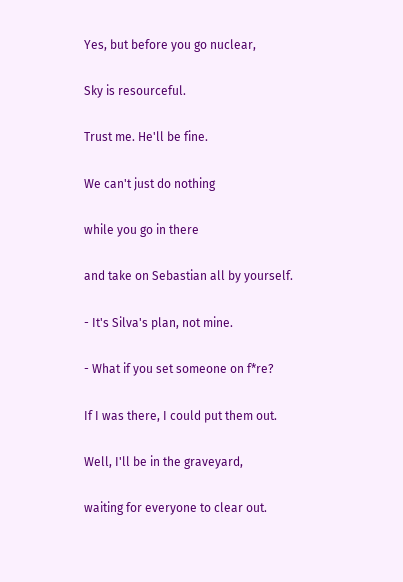Yes, but before you go nuclear,

Sky is resourceful.

Trust me. He'll be fine.

We can't just do nothing

while you go in there

and take on Sebastian all by yourself.

- It's Silva's plan, not mine.

- What if you set someone on f*re?

If I was there, I could put them out.

Well, I'll be in the graveyard,

waiting for everyone to clear out.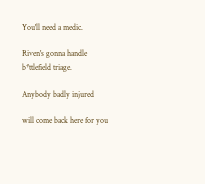You'll need a medic.

Riven's gonna handle b*ttlefield triage.

Anybody badly injured

will come back here for you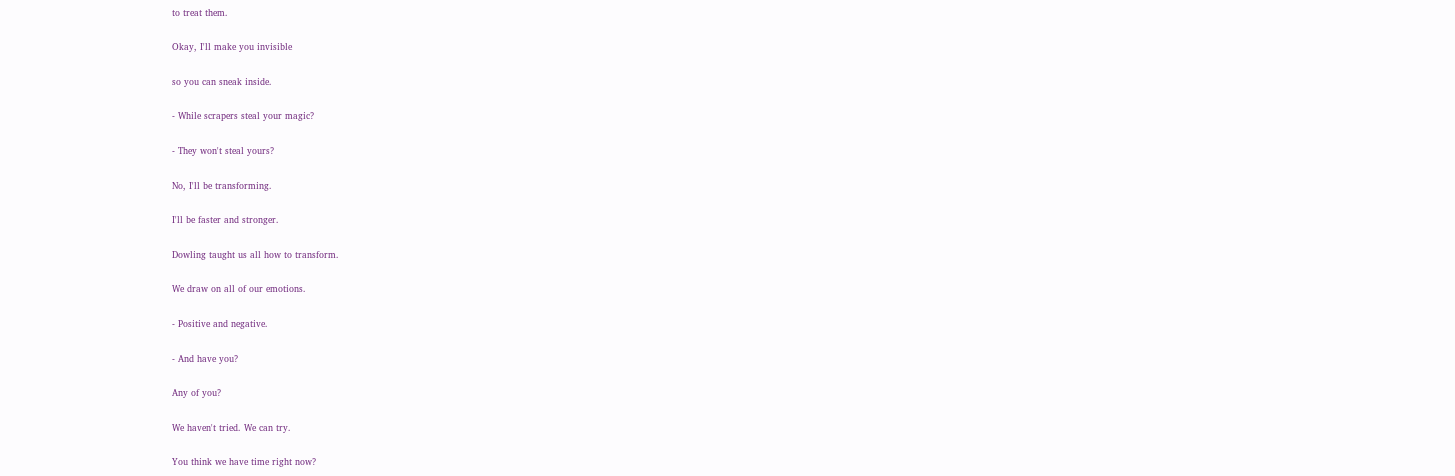to treat them.

Okay, I'll make you invisible

so you can sneak inside.

- While scrapers steal your magic?

- They won't steal yours?

No, I'll be transforming.

I'll be faster and stronger.

Dowling taught us all how to transform.

We draw on all of our emotions.

- Positive and negative.

- And have you?

Any of you?

We haven't tried. We can try.

You think we have time right now?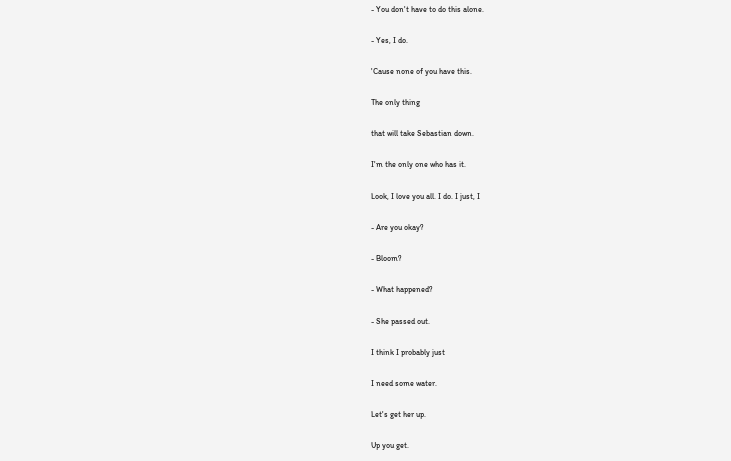- You don't have to do this alone.

- Yes, I do.

'Cause none of you have this.

The only thing

that will take Sebastian down.

I'm the only one who has it.

Look, I love you all. I do. I just, I

- Are you okay?

- Bloom?

- What happened?

- She passed out.

I think I probably just

I need some water.

Let's get her up.

Up you get.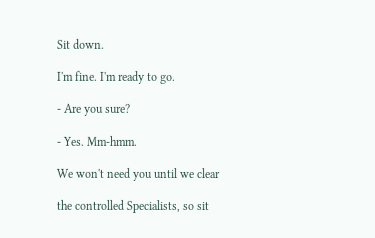Sit down.

I'm fine. I'm ready to go.

- Are you sure?

- Yes. Mm-hmm.

We won't need you until we clear

the controlled Specialists, so sit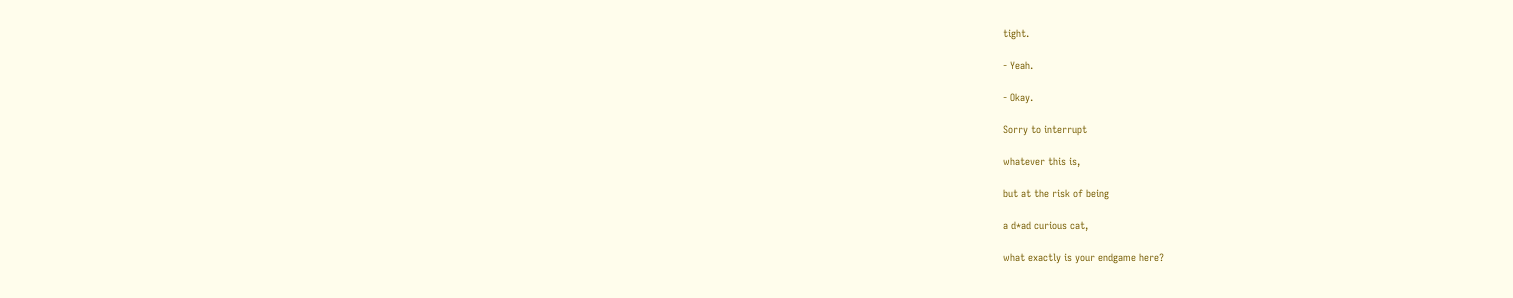tight.

- Yeah.

- Okay.

Sorry to interrupt

whatever this is,

but at the risk of being

a d*ad curious cat,

what exactly is your endgame here?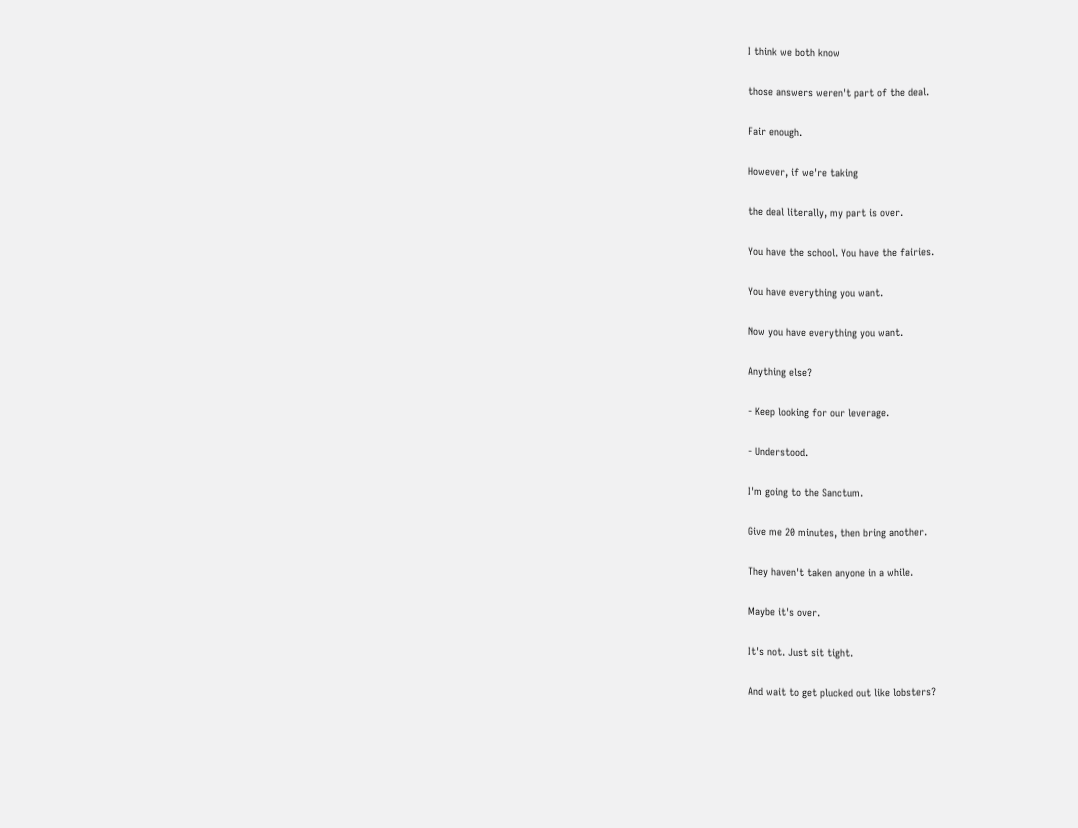I think we both know

those answers weren't part of the deal.

Fair enough.

However, if we're taking

the deal literally, my part is over.

You have the school. You have the fairies.

You have everything you want.

Now you have everything you want.

Anything else?

- Keep looking for our leverage.

- Understood.

I'm going to the Sanctum.

Give me 20 minutes, then bring another.

They haven't taken anyone in a while.

Maybe it's over.

It's not. Just sit tight.

And wait to get plucked out like lobsters?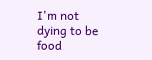I'm not dying to be food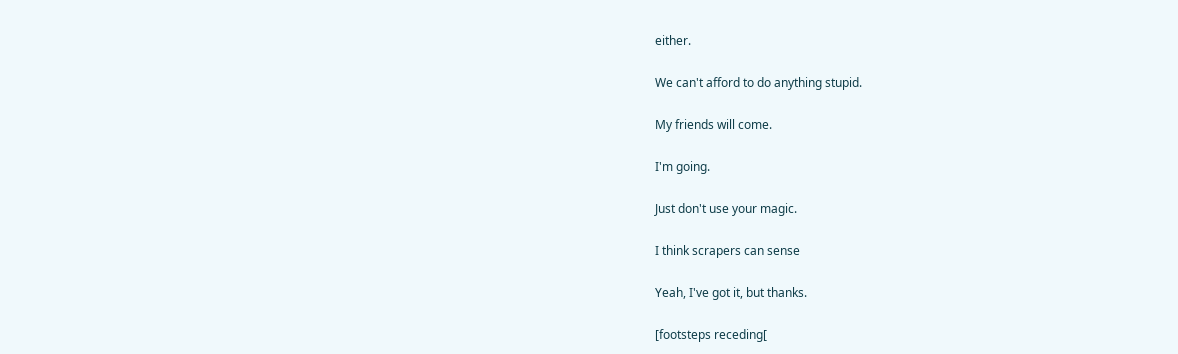either.

We can't afford to do anything stupid.

My friends will come.

I'm going.

Just don't use your magic.

I think scrapers can sense

Yeah, I've got it, but thanks.

[footsteps receding[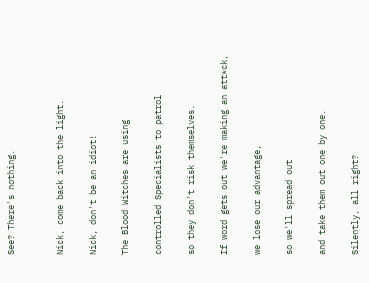See? There's nothing.


Nick, come back into the light.

Nick, don't be an idiot!

The Blood Witches are using

controlled Specialists to patrol

so they don't risk themselves.

If word gets out we're making an att*ck,

we lose our advantage,

so we'll spread out

and take them out one by one.

Silently, all right?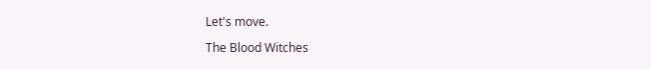Let's move.

The Blood Witches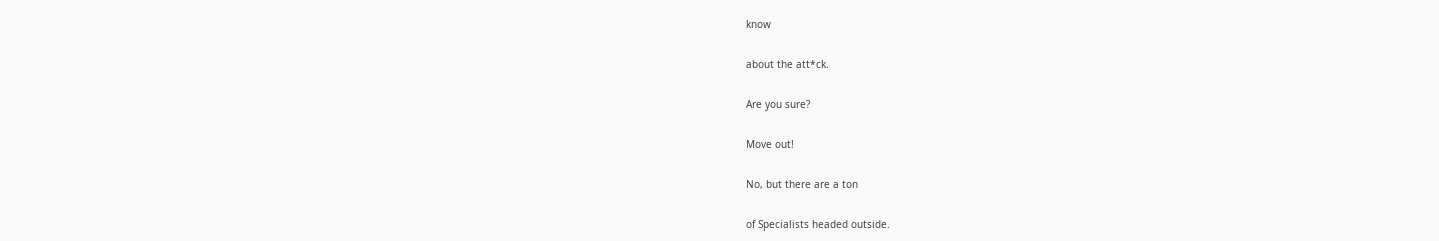know

about the att*ck.

Are you sure?

Move out!

No, but there are a ton

of Specialists headed outside.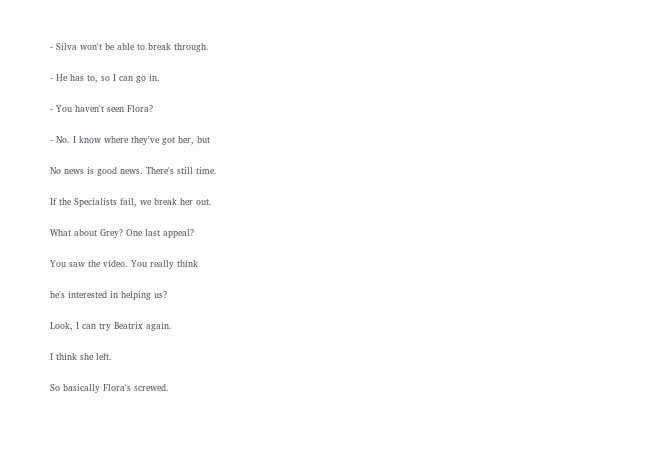- Silva won't be able to break through.

- He has to, so I can go in.

- You haven't seen Flora?

- No. I know where they've got her, but

No news is good news. There's still time.

If the Specialists fail, we break her out.

What about Grey? One last appeal?

You saw the video. You really think

he's interested in helping us?

Look, I can try Beatrix again.

I think she left.

So basically Flora's screwed.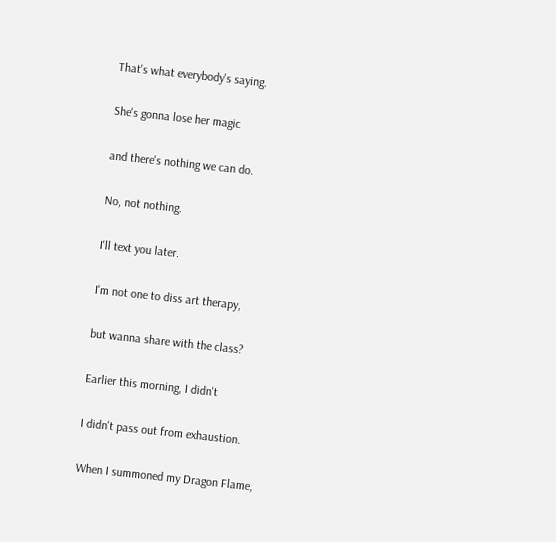That's what everybody's saying.

She's gonna lose her magic

and there's nothing we can do.

No, not nothing.

I'll text you later.

I'm not one to diss art therapy,

but wanna share with the class?

Earlier this morning, I didn't

I didn't pass out from exhaustion.

When I summoned my Dragon Flame,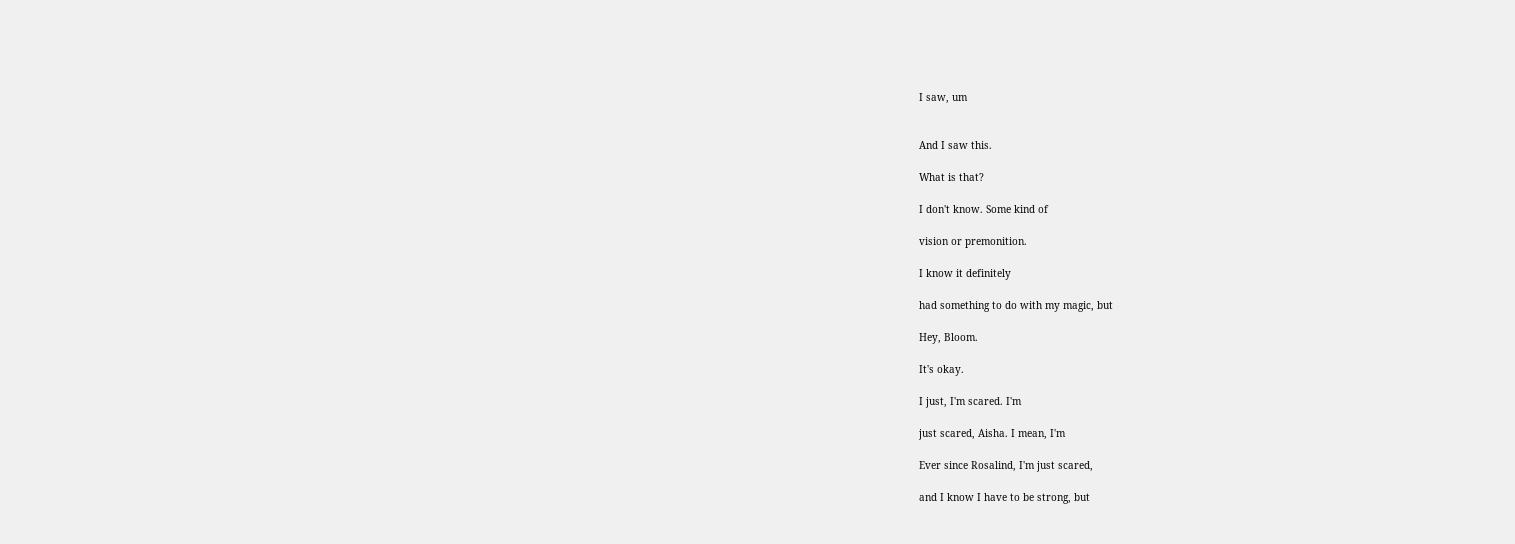I saw, um


And I saw this.

What is that?

I don't know. Some kind of

vision or premonition.

I know it definitely

had something to do with my magic, but

Hey, Bloom.

It's okay.

I just, I'm scared. I'm

just scared, Aisha. I mean, I'm

Ever since Rosalind, I'm just scared,

and I know I have to be strong, but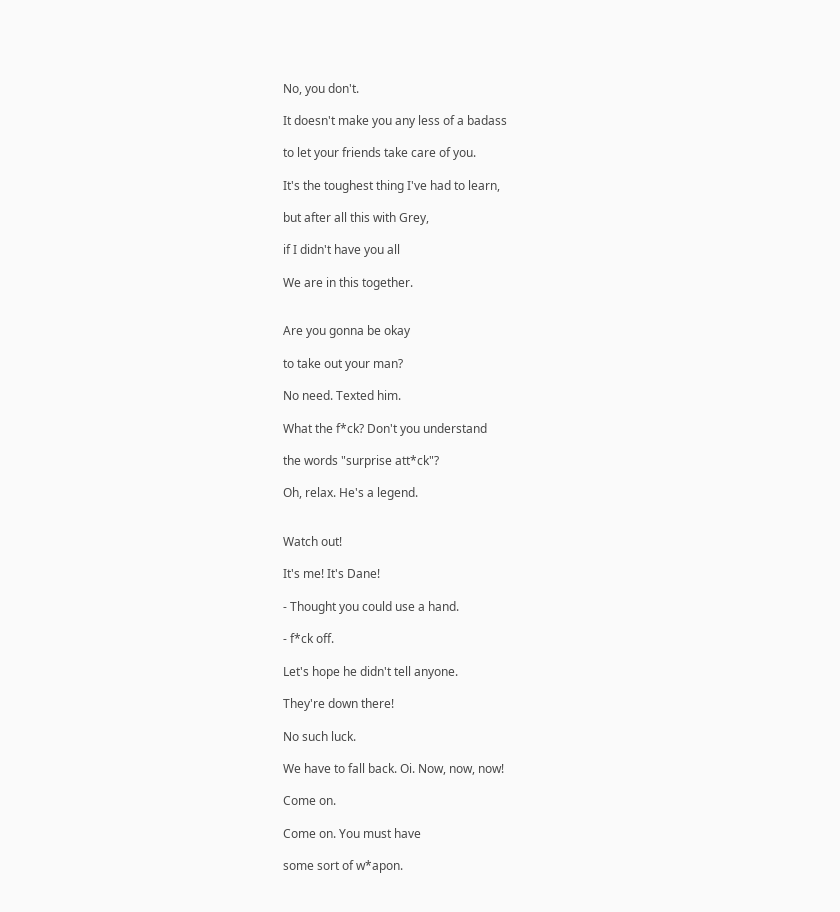No, you don't.

It doesn't make you any less of a badass

to let your friends take care of you.

It's the toughest thing I've had to learn,

but after all this with Grey,

if I didn't have you all

We are in this together.


Are you gonna be okay

to take out your man?

No need. Texted him.

What the f*ck? Don't you understand

the words "surprise att*ck"?

Oh, relax. He's a legend.


Watch out!

It's me! It's Dane!

- Thought you could use a hand.

- f*ck off.

Let's hope he didn't tell anyone.

They're down there!

No such luck.

We have to fall back. Oi. Now, now, now!

Come on.

Come on. You must have

some sort of w*apon.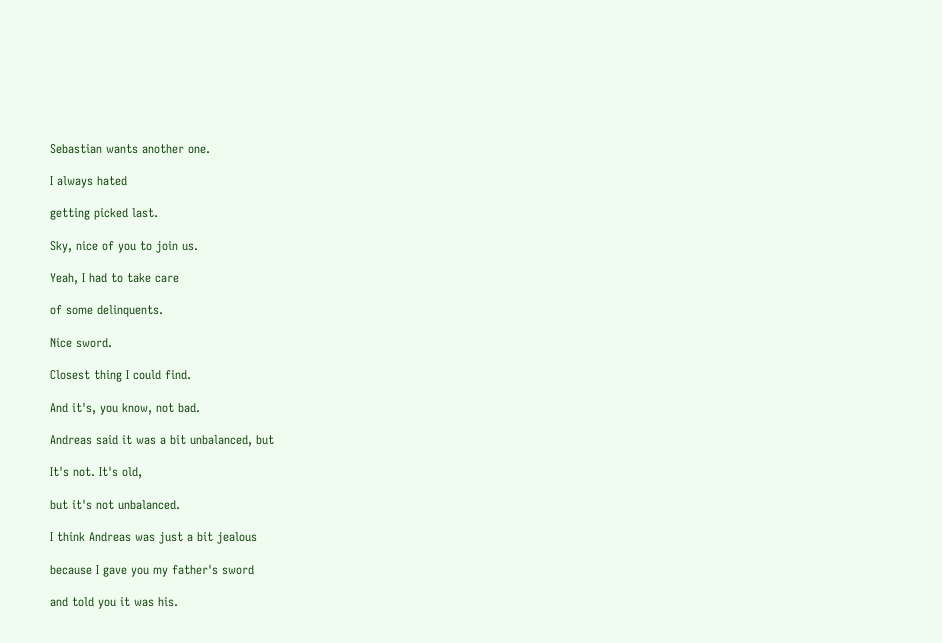Sebastian wants another one.

I always hated

getting picked last.

Sky, nice of you to join us.

Yeah, I had to take care

of some delinquents.

Nice sword.

Closest thing I could find.

And it's, you know, not bad.

Andreas said it was a bit unbalanced, but

It's not. It's old,

but it's not unbalanced.

I think Andreas was just a bit jealous

because I gave you my father's sword

and told you it was his.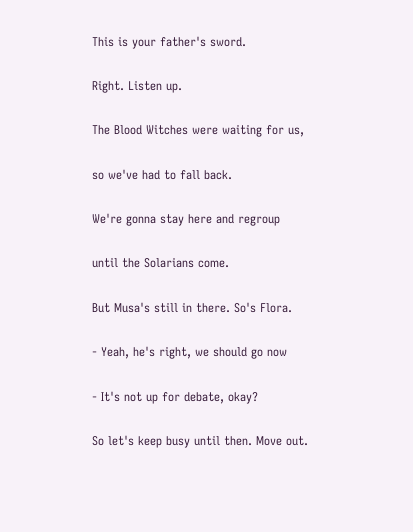This is your father's sword.

Right. Listen up.

The Blood Witches were waiting for us,

so we've had to fall back.

We're gonna stay here and regroup

until the Solarians come.

But Musa's still in there. So's Flora.

- Yeah, he's right, we should go now

- It's not up for debate, okay?

So let's keep busy until then. Move out.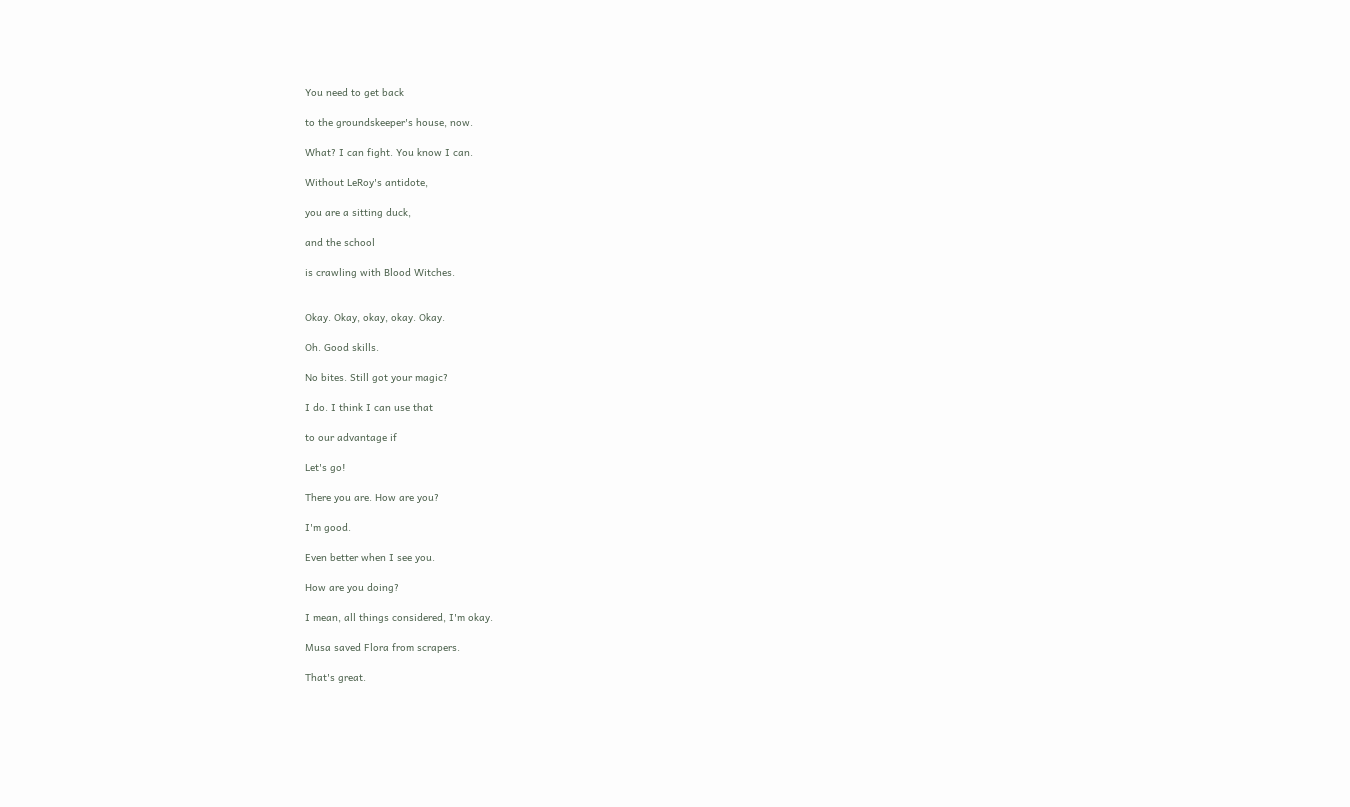You need to get back

to the groundskeeper's house, now.

What? I can fight. You know I can.

Without LeRoy's antidote,

you are a sitting duck,

and the school

is crawling with Blood Witches.


Okay. Okay, okay, okay. Okay.

Oh. Good skills.

No bites. Still got your magic?

I do. I think I can use that

to our advantage if

Let's go!

There you are. How are you?

I'm good.

Even better when I see you.

How are you doing?

I mean, all things considered, I'm okay.

Musa saved Flora from scrapers.

That's great.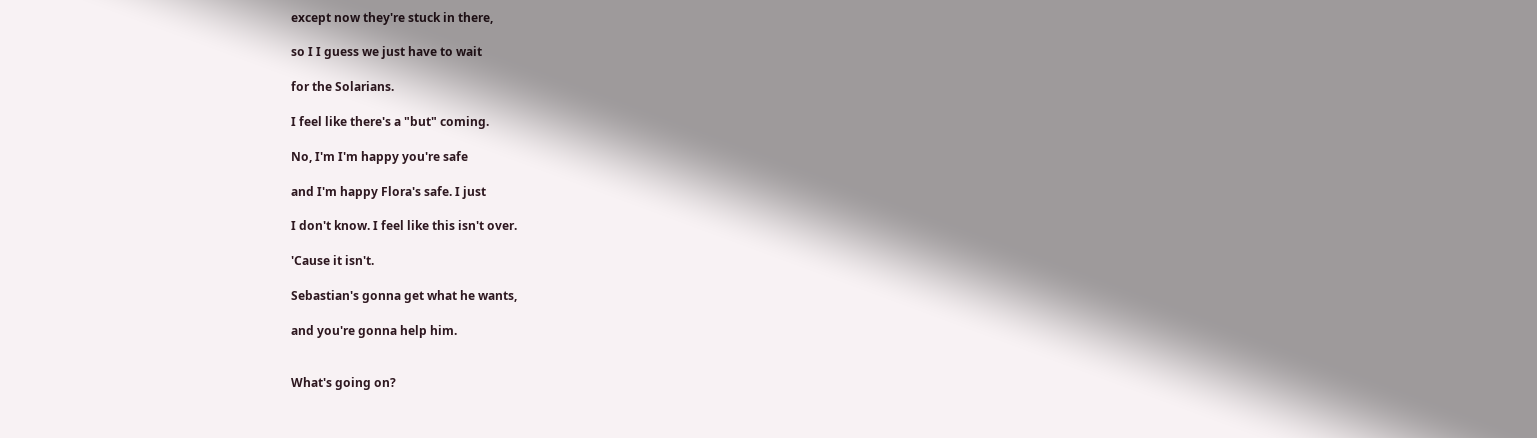except now they're stuck in there,

so I I guess we just have to wait

for the Solarians.

I feel like there's a "but" coming.

No, I'm I'm happy you're safe

and I'm happy Flora's safe. I just

I don't know. I feel like this isn't over.

'Cause it isn't.

Sebastian's gonna get what he wants,

and you're gonna help him.


What's going on?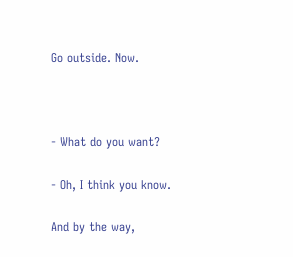Go outside. Now.



- What do you want?

- Oh, I think you know.

And by the way,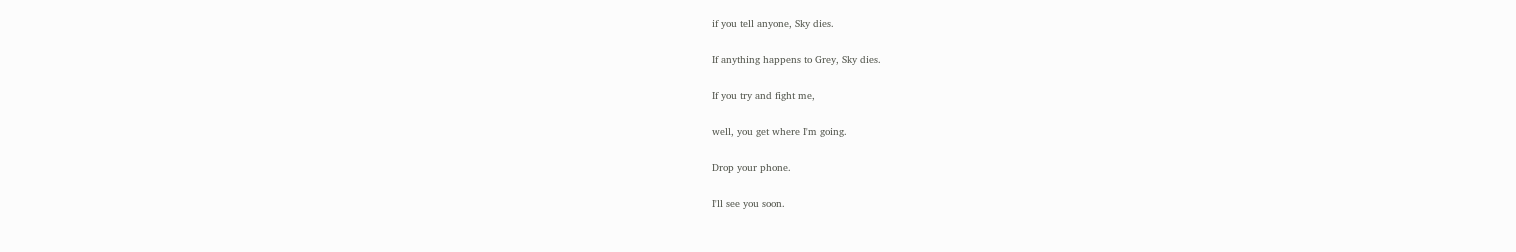if you tell anyone, Sky dies.

If anything happens to Grey, Sky dies.

If you try and fight me,

well, you get where I'm going.

Drop your phone.

I'll see you soon.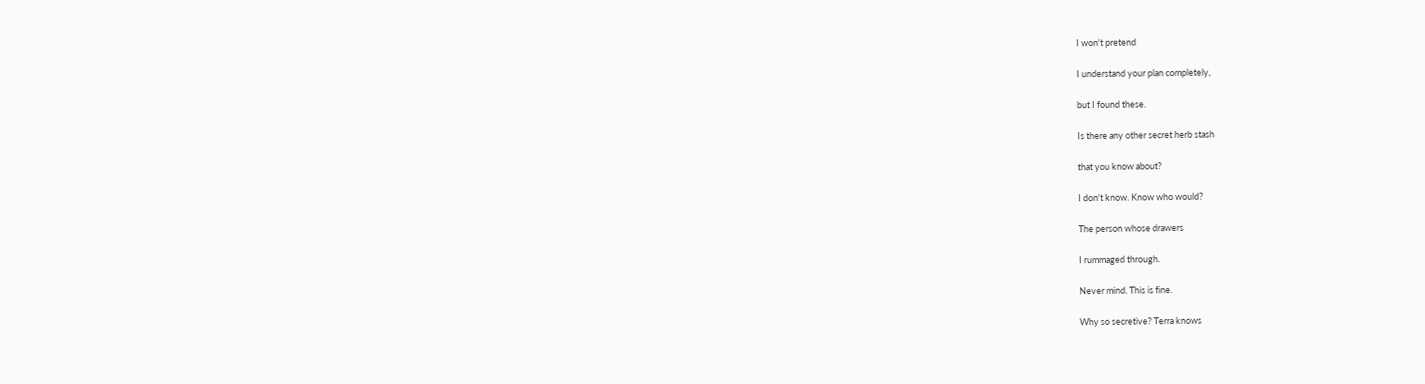I won't pretend

I understand your plan completely,

but I found these.

Is there any other secret herb stash

that you know about?

I don't know. Know who would?

The person whose drawers

I rummaged through.

Never mind. This is fine.

Why so secretive? Terra knows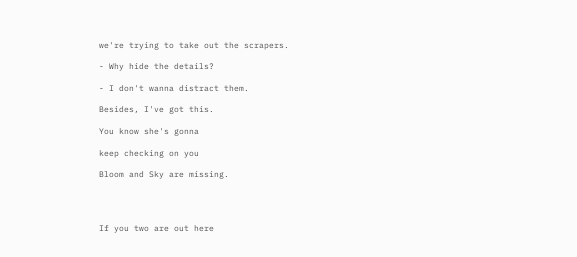we're trying to take out the scrapers.

- Why hide the details?

- I don't wanna distract them.

Besides, I've got this.

You know she's gonna

keep checking on you

Bloom and Sky are missing.




If you two are out here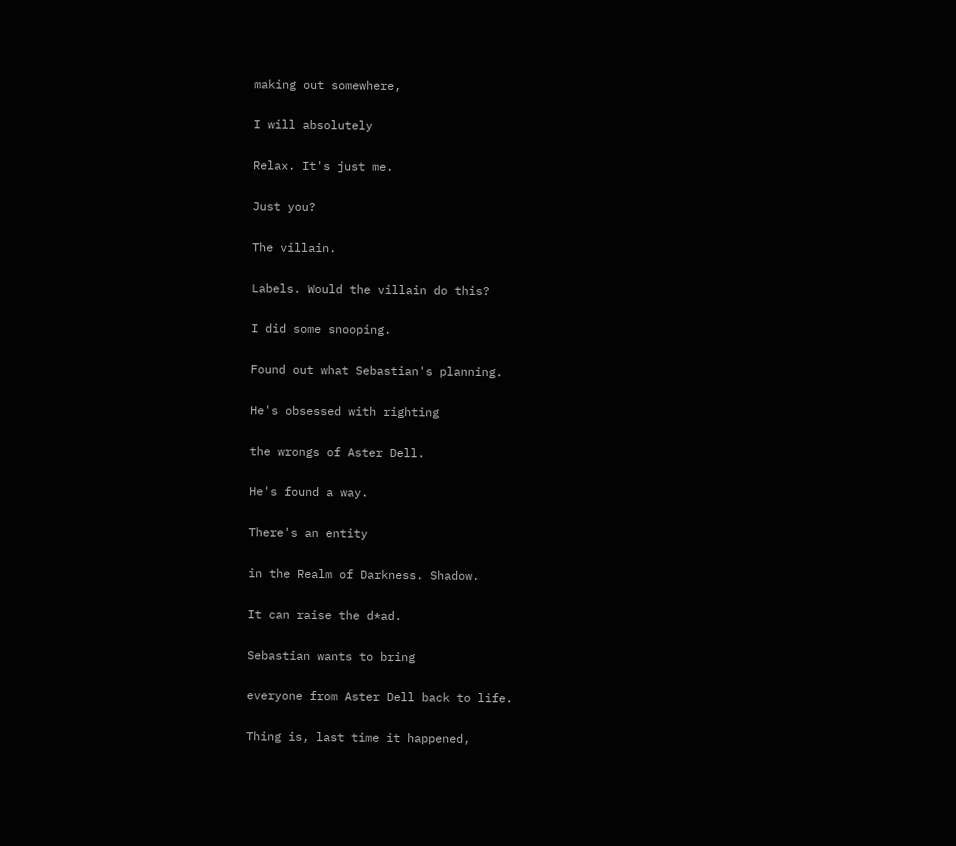making out somewhere,

I will absolutely

Relax. It's just me.

Just you?

The villain.

Labels. Would the villain do this?

I did some snooping.

Found out what Sebastian's planning.

He's obsessed with righting

the wrongs of Aster Dell.

He's found a way.

There's an entity

in the Realm of Darkness. Shadow.

It can raise the d*ad.

Sebastian wants to bring

everyone from Aster Dell back to life.

Thing is, last time it happened,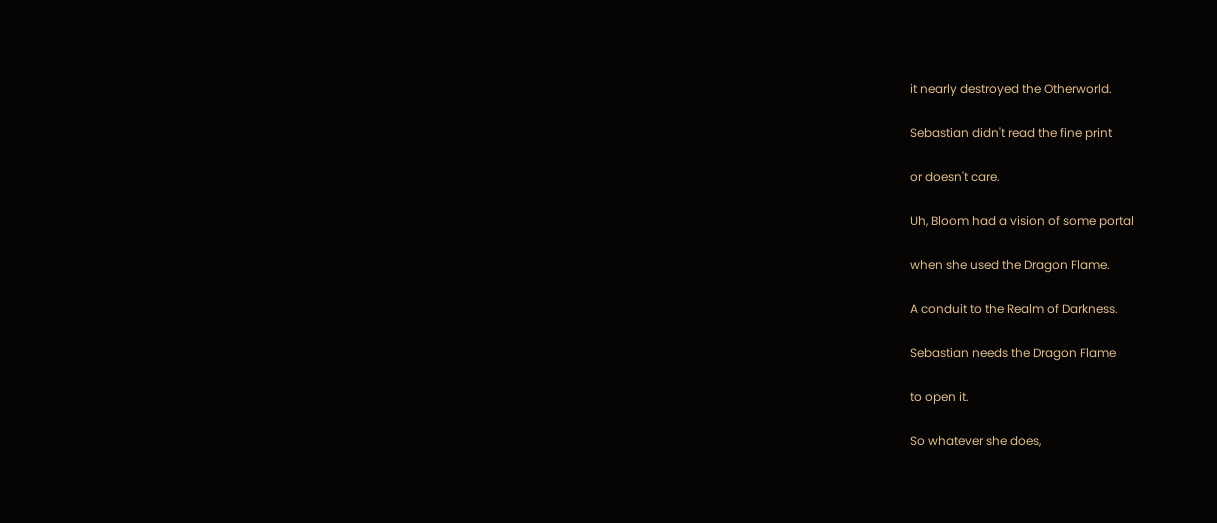it nearly destroyed the Otherworld.

Sebastian didn't read the fine print

or doesn't care.

Uh, Bloom had a vision of some portal

when she used the Dragon Flame.

A conduit to the Realm of Darkness.

Sebastian needs the Dragon Flame

to open it.

So whatever she does,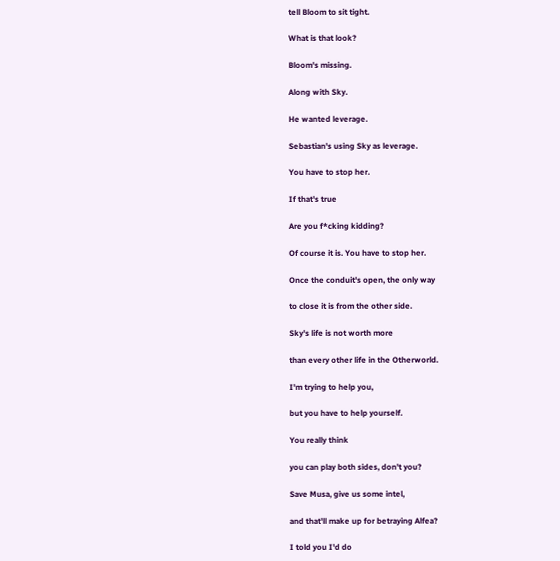tell Bloom to sit tight.

What is that look?

Bloom's missing.

Along with Sky.

He wanted leverage.

Sebastian's using Sky as leverage.

You have to stop her.

If that's true

Are you f*cking kidding?

Of course it is. You have to stop her.

Once the conduit's open, the only way

to close it is from the other side.

Sky's life is not worth more

than every other life in the Otherworld.

I'm trying to help you,

but you have to help yourself.

You really think

you can play both sides, don't you?

Save Musa, give us some intel,

and that'll make up for betraying Alfea?

I told you I'd do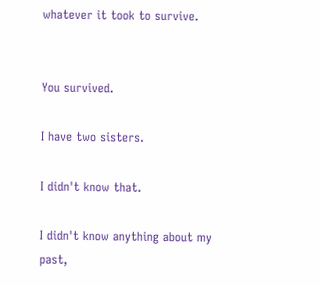whatever it took to survive.


You survived.

I have two sisters.

I didn't know that.

I didn't know anything about my past,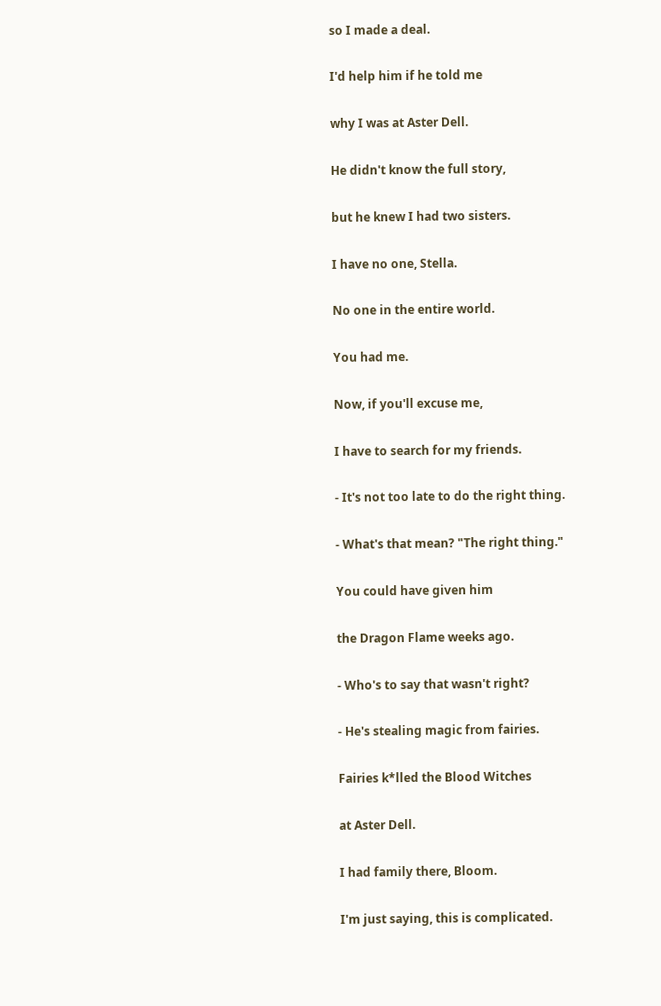so I made a deal.

I'd help him if he told me

why I was at Aster Dell.

He didn't know the full story,

but he knew I had two sisters.

I have no one, Stella.

No one in the entire world.

You had me.

Now, if you'll excuse me,

I have to search for my friends.

- It's not too late to do the right thing.

- What's that mean? "The right thing."

You could have given him

the Dragon Flame weeks ago.

- Who's to say that wasn't right?

- He's stealing magic from fairies.

Fairies k*lled the Blood Witches

at Aster Dell.

I had family there, Bloom.

I'm just saying, this is complicated.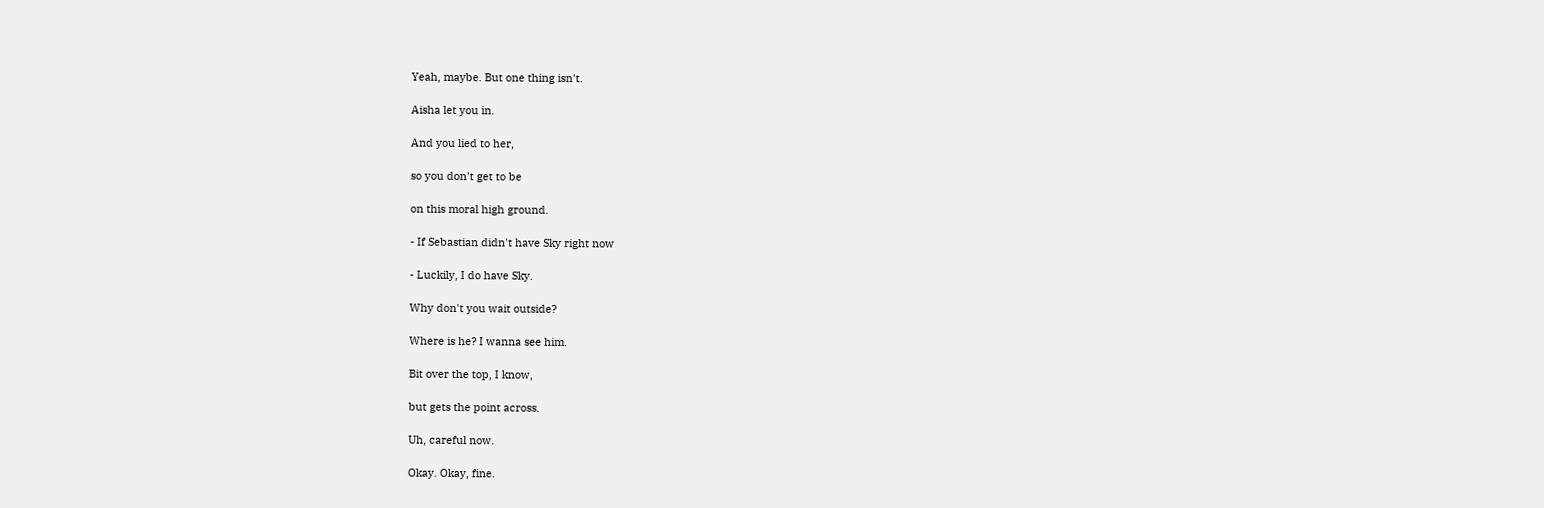Yeah, maybe. But one thing isn't.

Aisha let you in.

And you lied to her,

so you don't get to be

on this moral high ground.

- If Sebastian didn't have Sky right now

- Luckily, I do have Sky.

Why don't you wait outside?

Where is he? I wanna see him.

Bit over the top, I know,

but gets the point across.

Uh, careful now.

Okay. Okay, fine.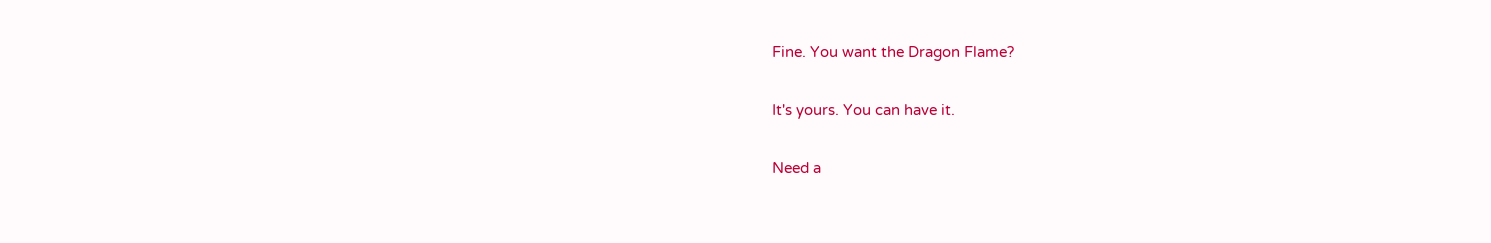Fine. You want the Dragon Flame?

It's yours. You can have it.

Need a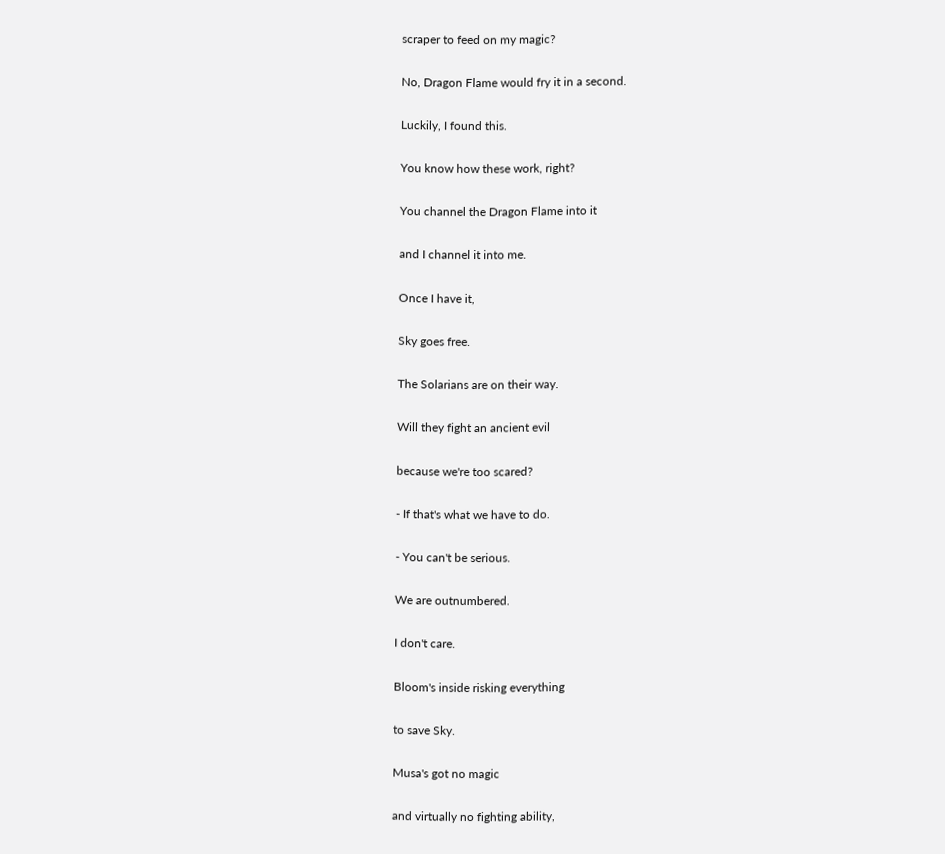scraper to feed on my magic?

No, Dragon Flame would fry it in a second.

Luckily, I found this.

You know how these work, right?

You channel the Dragon Flame into it

and I channel it into me.

Once I have it,

Sky goes free.

The Solarians are on their way.

Will they fight an ancient evil

because we're too scared?

- If that's what we have to do.

- You can't be serious.

We are outnumbered.

I don't care.

Bloom's inside risking everything

to save Sky.

Musa's got no magic

and virtually no fighting ability,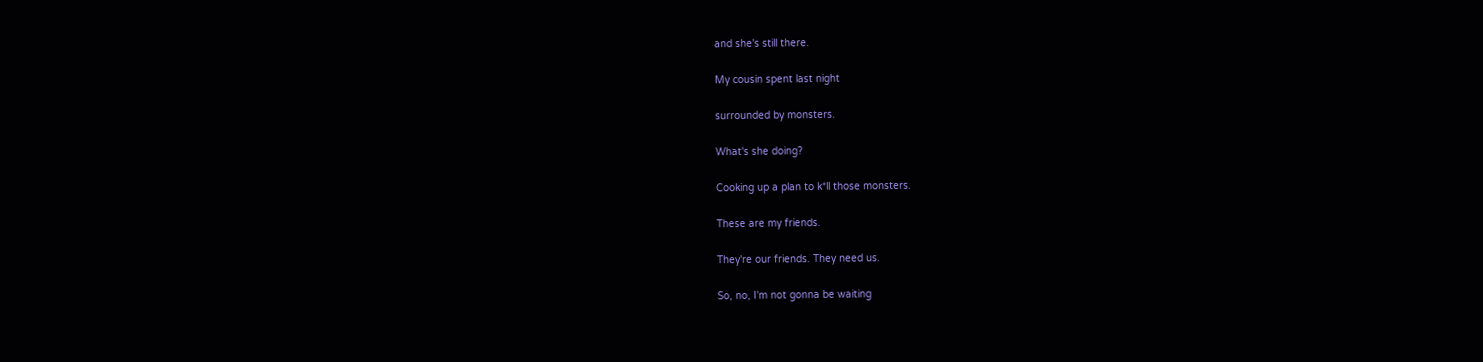and she's still there.

My cousin spent last night

surrounded by monsters.

What's she doing?

Cooking up a plan to k*ll those monsters.

These are my friends.

They're our friends. They need us.

So, no, I'm not gonna be waiting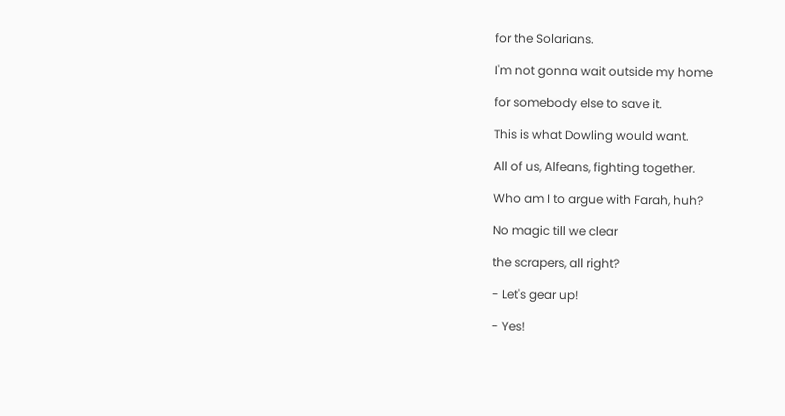for the Solarians.

I'm not gonna wait outside my home

for somebody else to save it.

This is what Dowling would want.

All of us, Alfeans, fighting together.

Who am I to argue with Farah, huh?

No magic till we clear

the scrapers, all right?

- Let's gear up!

- Yes!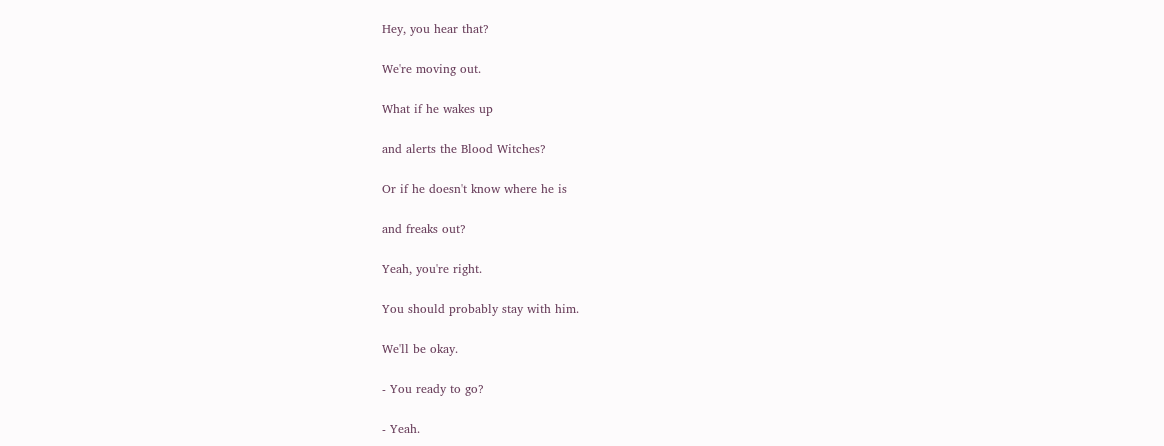Hey, you hear that?

We're moving out.

What if he wakes up

and alerts the Blood Witches?

Or if he doesn't know where he is

and freaks out?

Yeah, you're right.

You should probably stay with him.

We'll be okay.

- You ready to go?

- Yeah.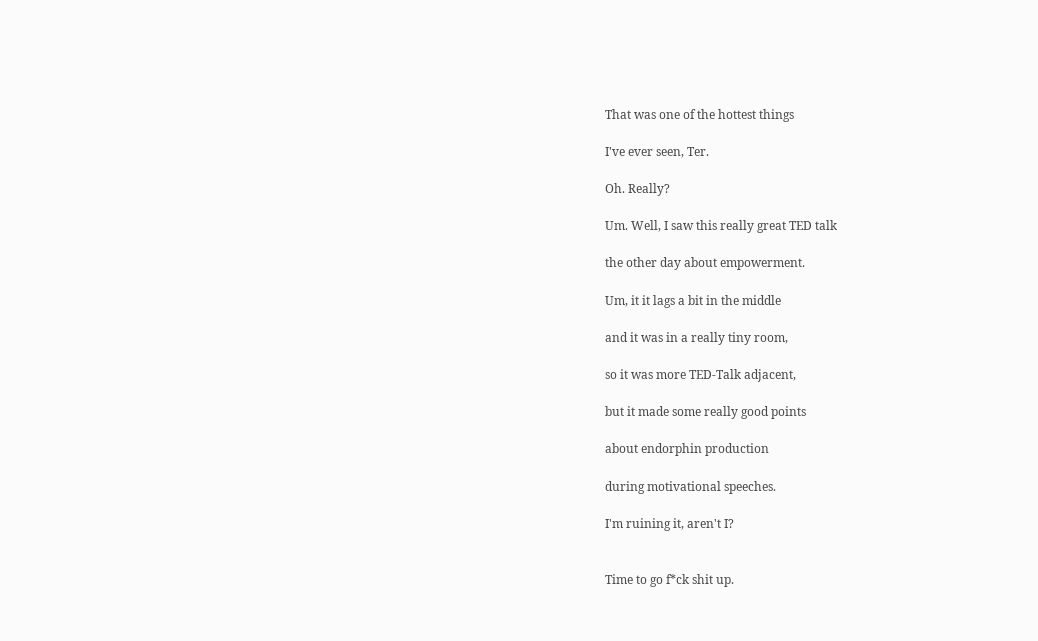That was one of the hottest things

I've ever seen, Ter.

Oh. Really?

Um. Well, I saw this really great TED talk

the other day about empowerment.

Um, it it lags a bit in the middle

and it was in a really tiny room,

so it was more TED-Talk adjacent,

but it made some really good points

about endorphin production

during motivational speeches.

I'm ruining it, aren't I?


Time to go f*ck shit up.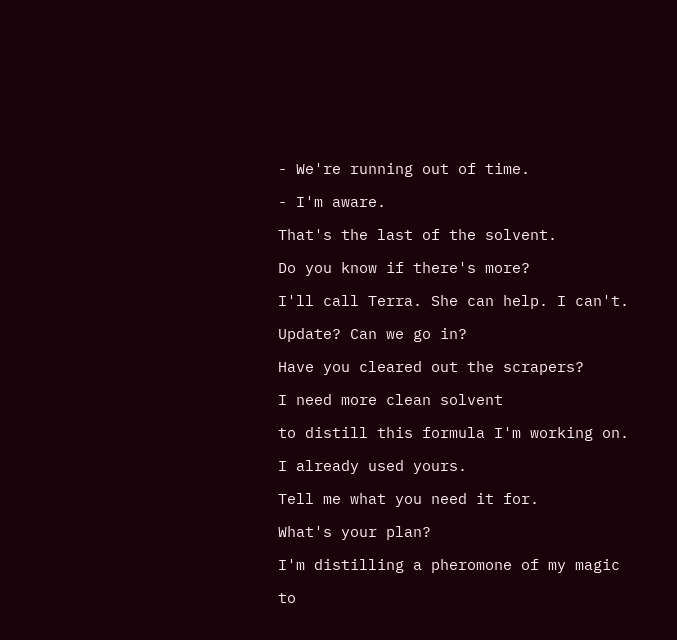- We're running out of time.

- I'm aware.

That's the last of the solvent.

Do you know if there's more?

I'll call Terra. She can help. I can't.

Update? Can we go in?

Have you cleared out the scrapers?

I need more clean solvent

to distill this formula I'm working on.

I already used yours.

Tell me what you need it for.

What's your plan?

I'm distilling a pheromone of my magic

to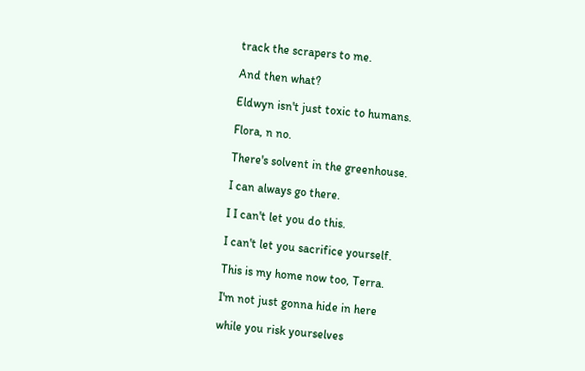track the scrapers to me.

And then what?

Eldwyn isn't just toxic to humans.

Flora, n no.

There's solvent in the greenhouse.

I can always go there.

I I can't let you do this.

I can't let you sacrifice yourself.

This is my home now too, Terra.

I'm not just gonna hide in here

while you risk yourselves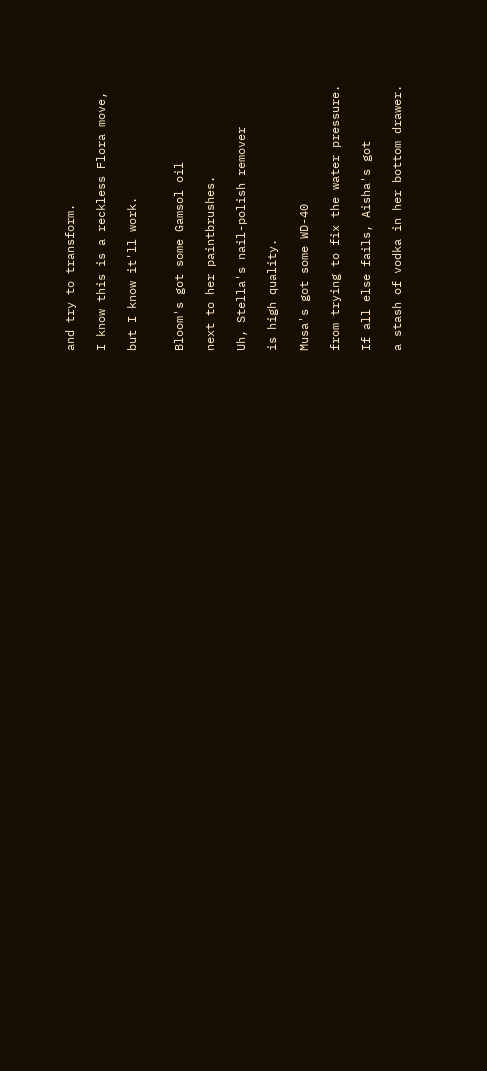and try to transform.

I know this is a reckless Flora move,

but I know it'll work.


Bloom's got some Gamsol oil

next to her paintbrushes.

Uh, Stella's nail-polish remover

is high quality.

Musa's got some WD-40

from trying to fix the water pressure.

If all else fails, Aisha's got

a stash of vodka in her bottom drawer.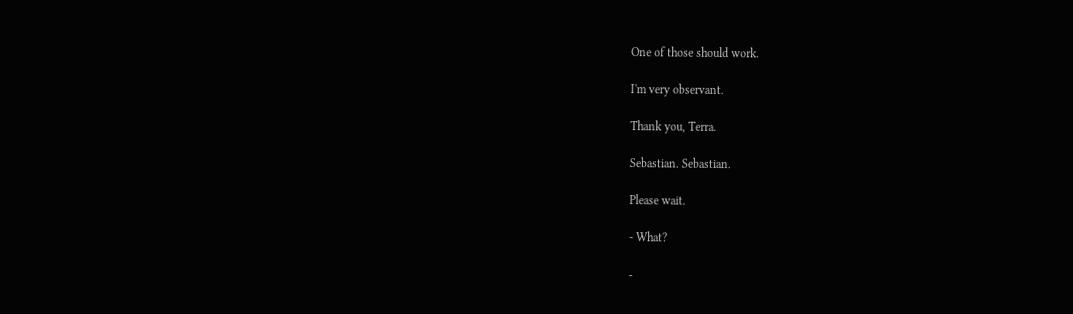One of those should work.

I'm very observant.

Thank you, Terra.

Sebastian. Sebastian.

Please wait.

- What?

-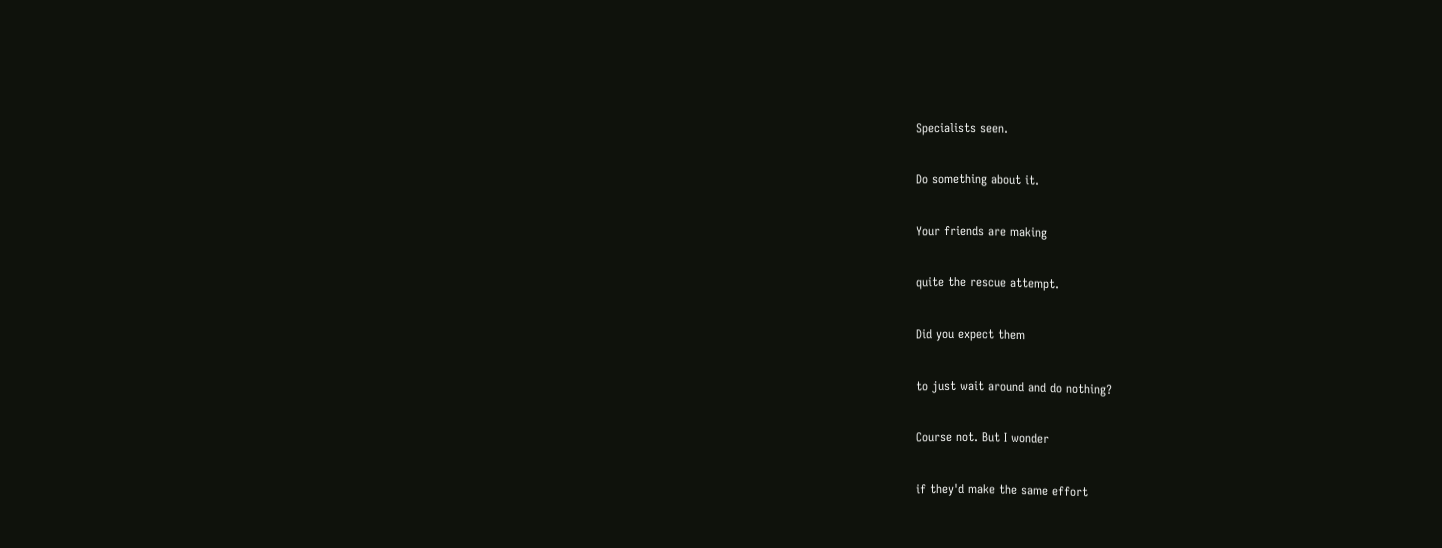Specialists seen.

Do something about it.

Your friends are making

quite the rescue attempt.

Did you expect them

to just wait around and do nothing?

Course not. But I wonder

if they'd make the same effort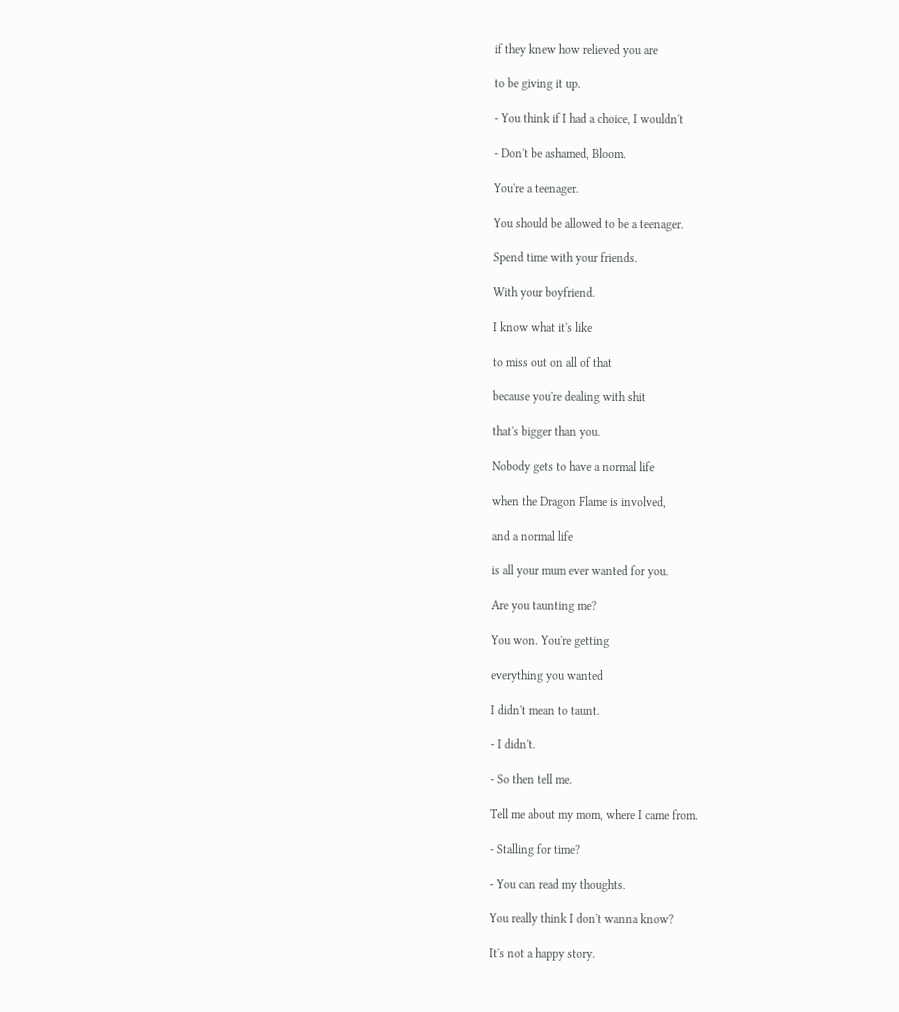if they knew how relieved you are

to be giving it up.

- You think if I had a choice, I wouldn't

- Don't be ashamed, Bloom.

You're a teenager.

You should be allowed to be a teenager.

Spend time with your friends.

With your boyfriend.

I know what it's like

to miss out on all of that

because you're dealing with shit

that's bigger than you.

Nobody gets to have a normal life

when the Dragon Flame is involved,

and a normal life

is all your mum ever wanted for you.

Are you taunting me?

You won. You're getting

everything you wanted

I didn't mean to taunt.

- I didn't.

- So then tell me.

Tell me about my mom, where I came from.

- Stalling for time?

- You can read my thoughts.

You really think I don't wanna know?

It's not a happy story.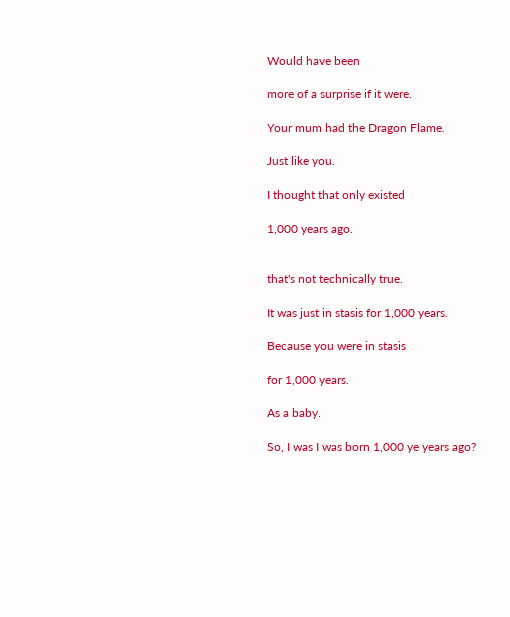Would have been

more of a surprise if it were.

Your mum had the Dragon Flame.

Just like you.

I thought that only existed

1,000 years ago.


that's not technically true.

It was just in stasis for 1,000 years.

Because you were in stasis

for 1,000 years.

As a baby.

So, I was I was born 1,000 ye years ago?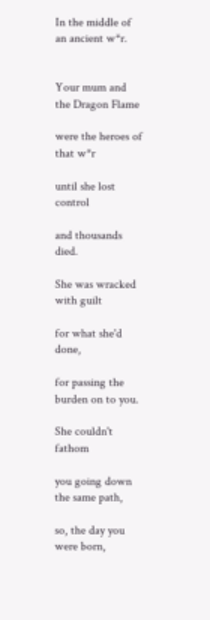In the middle of an ancient w*r.


Your mum and the Dragon Flame

were the heroes of that w*r

until she lost control

and thousands died.

She was wracked with guilt

for what she'd done,

for passing the burden on to you.

She couldn't fathom

you going down the same path,

so, the day you were born,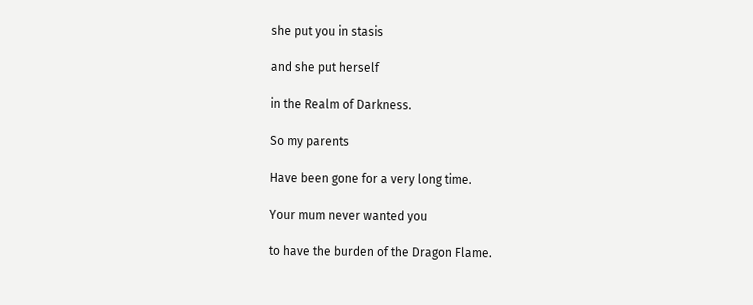she put you in stasis

and she put herself

in the Realm of Darkness.

So my parents

Have been gone for a very long time.

Your mum never wanted you

to have the burden of the Dragon Flame.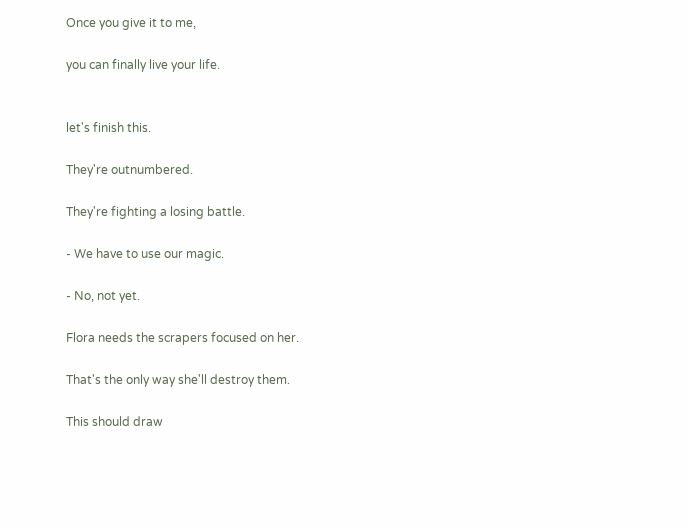Once you give it to me,

you can finally live your life.


let's finish this.

They're outnumbered.

They're fighting a losing battle.

- We have to use our magic.

- No, not yet.

Flora needs the scrapers focused on her.

That's the only way she'll destroy them.

This should draw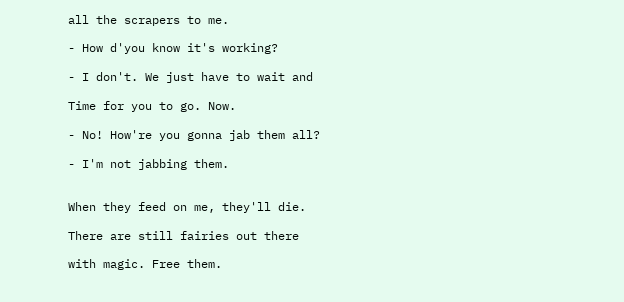all the scrapers to me.

- How d'you know it's working?

- I don't. We just have to wait and

Time for you to go. Now.

- No! How're you gonna jab them all?

- I'm not jabbing them.


When they feed on me, they'll die.

There are still fairies out there

with magic. Free them.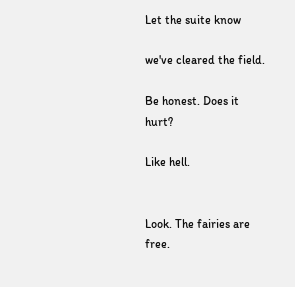Let the suite know

we've cleared the field.

Be honest. Does it hurt?

Like hell.


Look. The fairies are free.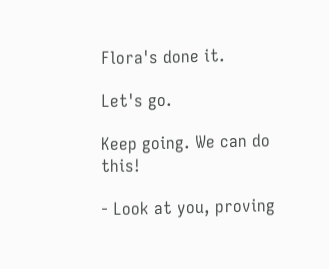Flora's done it.

Let's go.

Keep going. We can do this!

- Look at you, proving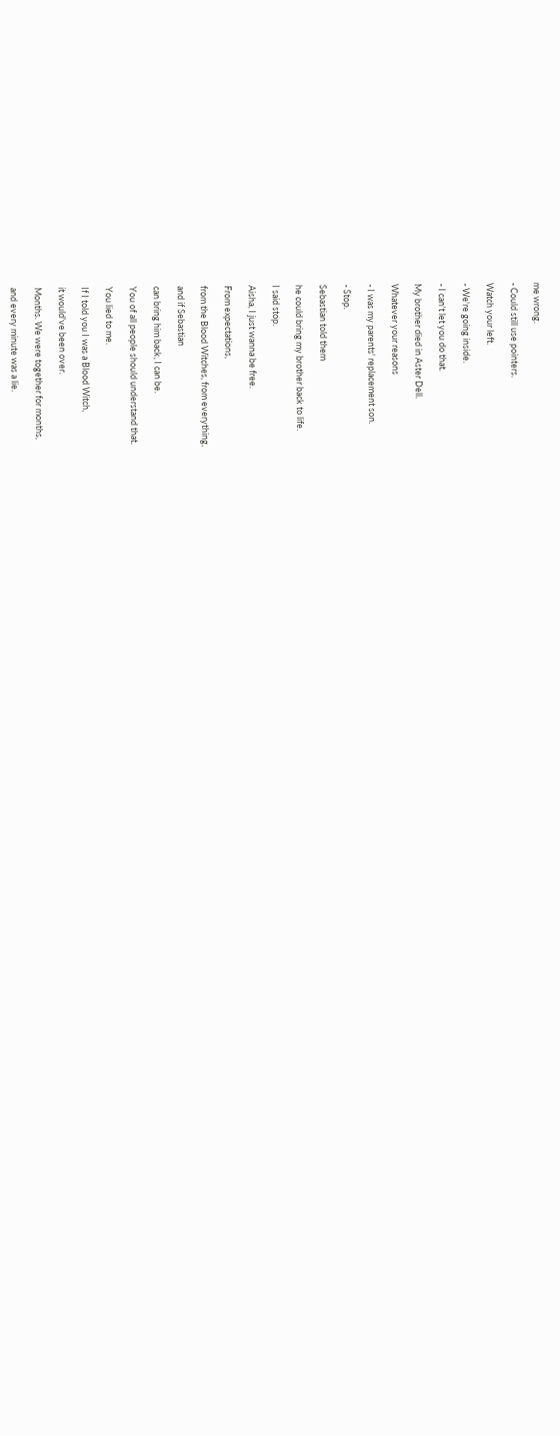me wrong.

- Could still use pointers.

Watch your left.

- We're going inside.

- I can't let you do that.

My brother died in Aster Dell.

Whatever your reasons

- I was my parents' replacement son.

- Stop.

Sebastian told them

he could bring my brother back to life.

I said stop.

Aisha, I just wanna be free.

From expectations,

from the Blood Witches, from everything,

and if Sebastian

can bring him back, I can be.

You of all people should understand that.

You lied to me.

If I told you I was a Blood Witch,

it would've been over.

Months. We were together for months,

and every minute was a lie.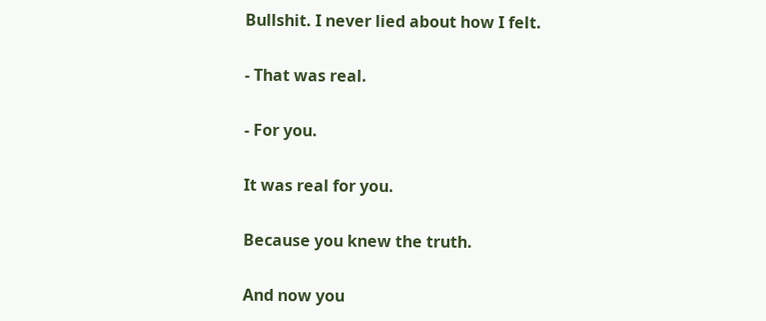Bullshit. I never lied about how I felt.

- That was real.

- For you.

It was real for you.

Because you knew the truth.

And now you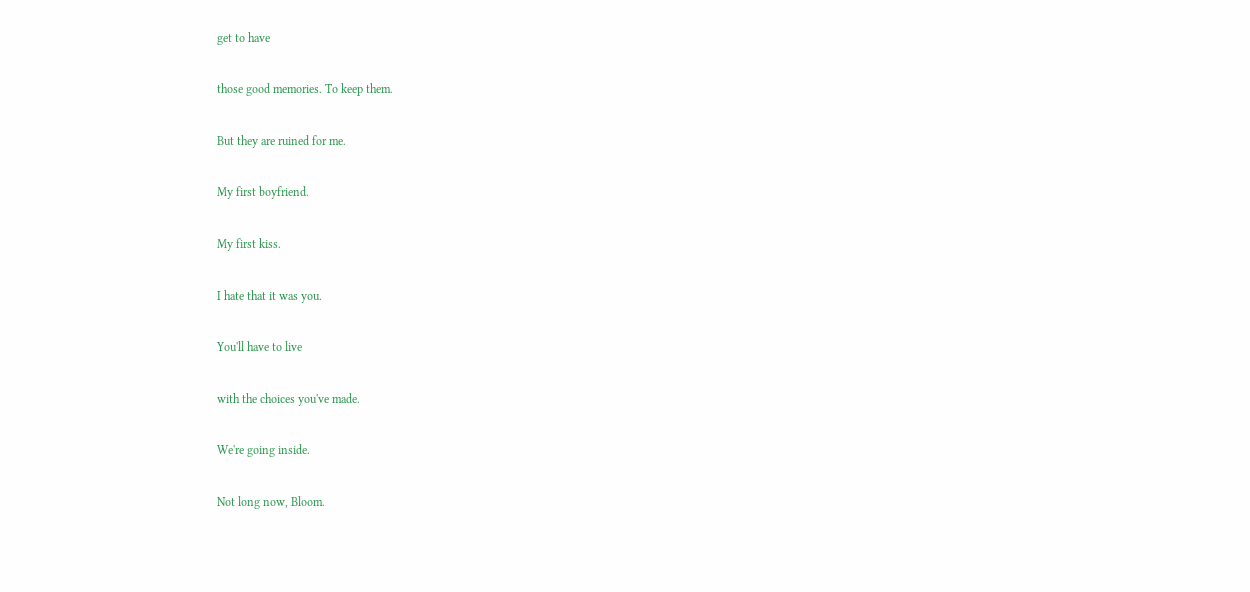get to have

those good memories. To keep them.

But they are ruined for me.

My first boyfriend.

My first kiss.

I hate that it was you.

You'll have to live

with the choices you've made.

We're going inside.

Not long now, Bloom.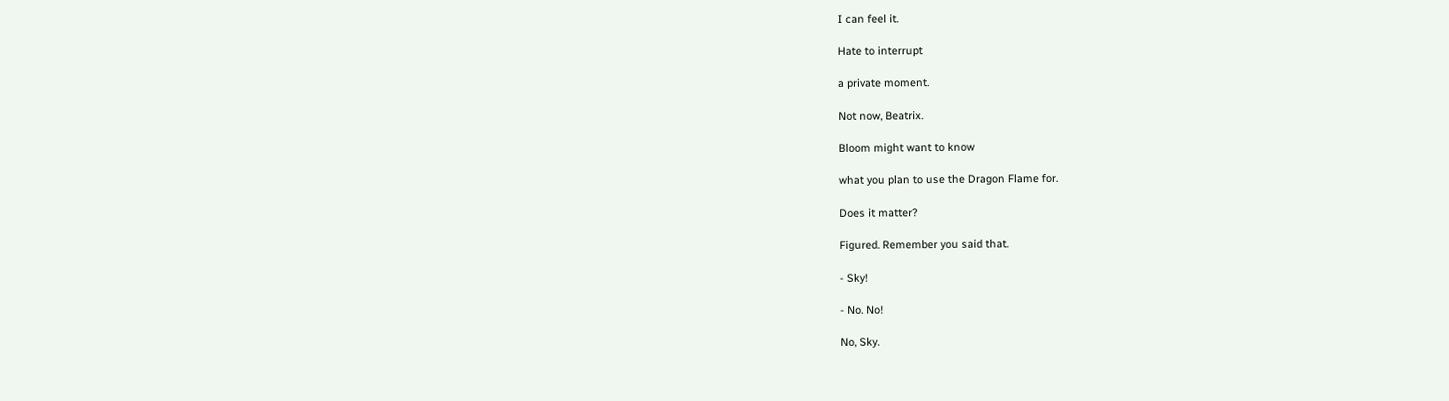I can feel it.

Hate to interrupt

a private moment.

Not now, Beatrix.

Bloom might want to know

what you plan to use the Dragon Flame for.

Does it matter?

Figured. Remember you said that.

- Sky!

- No. No!

No, Sky.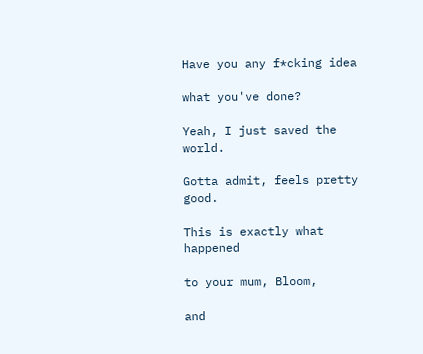Have you any f*cking idea

what you've done?

Yeah, I just saved the world.

Gotta admit, feels pretty good.

This is exactly what happened

to your mum, Bloom,

and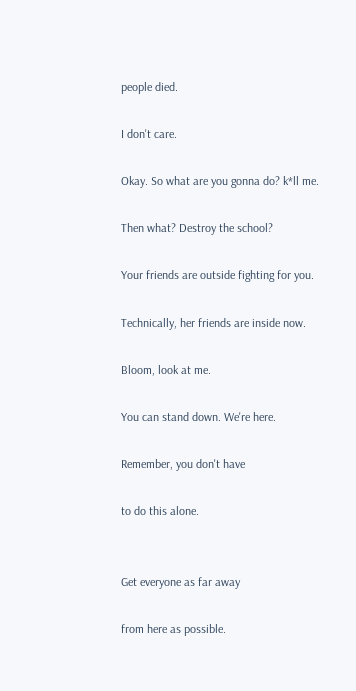people died.

I don't care.

Okay. So what are you gonna do? k*ll me.

Then what? Destroy the school?

Your friends are outside fighting for you.

Technically, her friends are inside now.

Bloom, look at me.

You can stand down. We're here.

Remember, you don't have

to do this alone.


Get everyone as far away

from here as possible.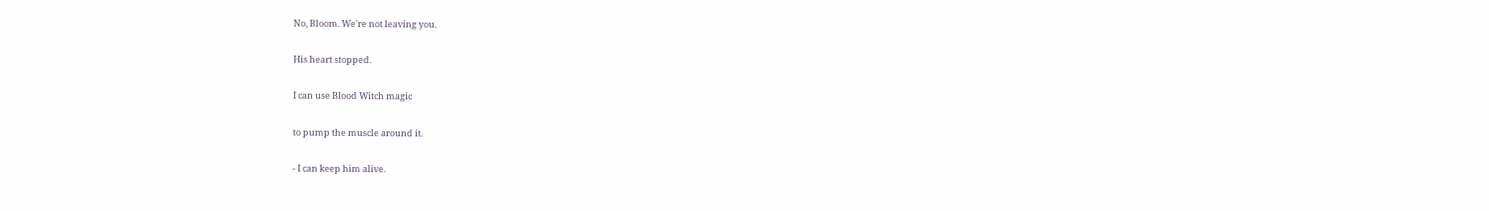No, Bloom. We're not leaving you.

His heart stopped.

I can use Blood Witch magic

to pump the muscle around it.

- I can keep him alive.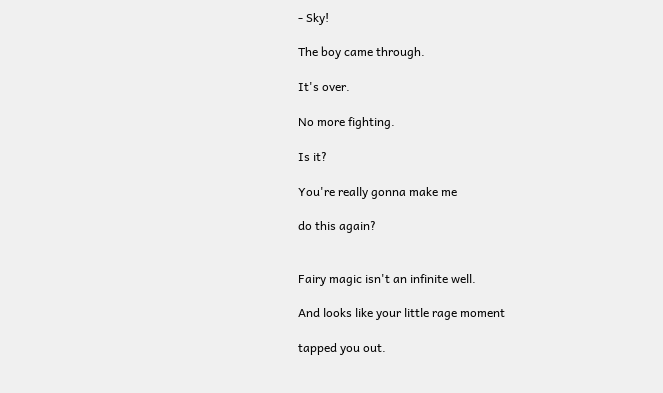- Sky!

The boy came through.

It's over.

No more fighting.

Is it?

You're really gonna make me

do this again?


Fairy magic isn't an infinite well.

And looks like your little rage moment

tapped you out.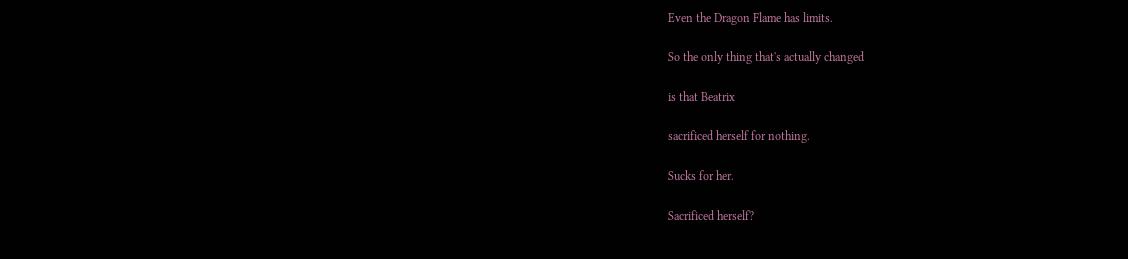Even the Dragon Flame has limits.

So the only thing that's actually changed

is that Beatrix

sacrificed herself for nothing.

Sucks for her.

Sacrificed herself?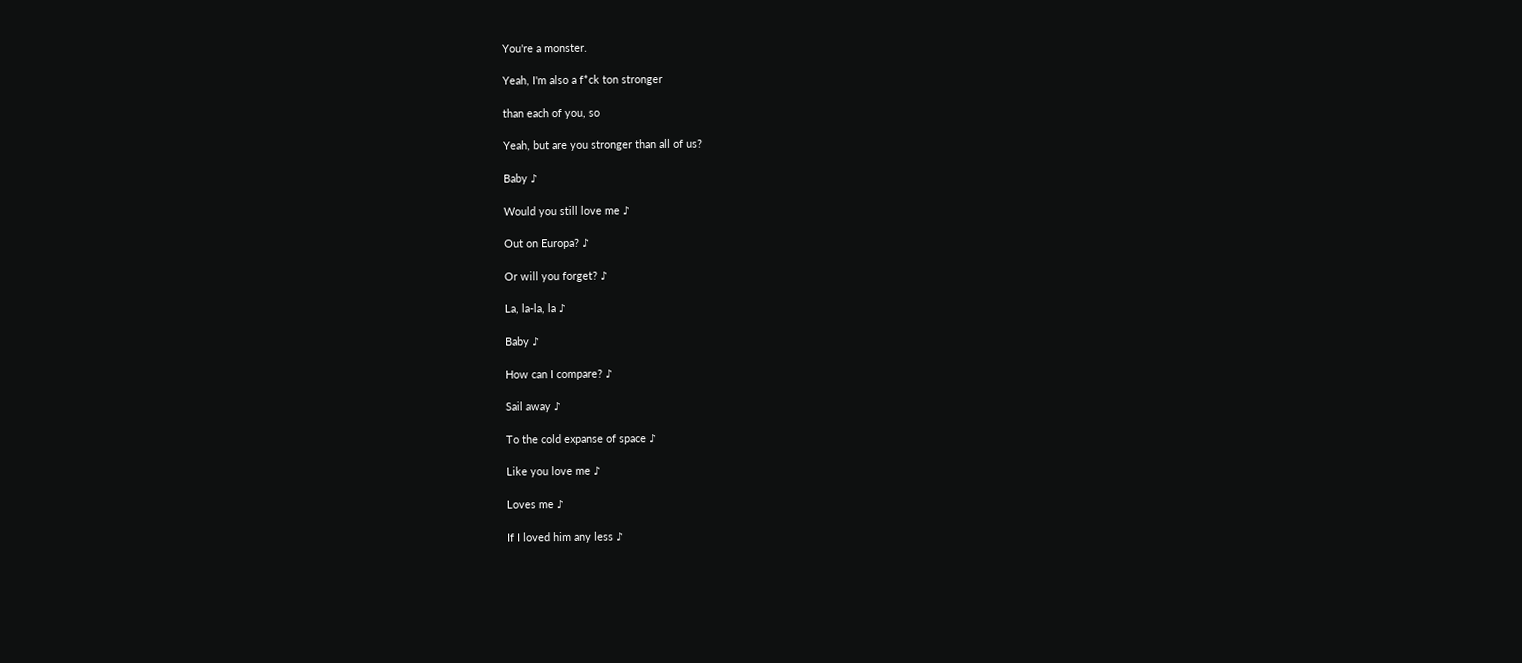You're a monster.

Yeah, I'm also a f*ck ton stronger

than each of you, so

Yeah, but are you stronger than all of us?

Baby ♪

Would you still love me ♪

Out on Europa? ♪

Or will you forget? ♪

La, la-la, la ♪

Baby ♪

How can I compare? ♪

Sail away ♪

To the cold expanse of space ♪

Like you love me ♪

Loves me ♪

If I loved him any less ♪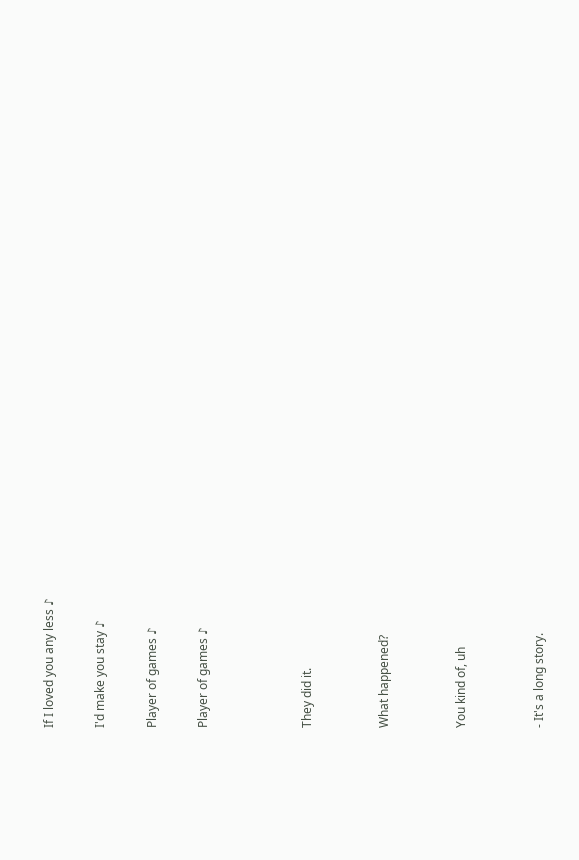If I loved you any less ♪

I'd make you stay ♪

Player of games ♪

Player of games ♪



They did it.


What happened?


You kind of, uh


- It's a long story.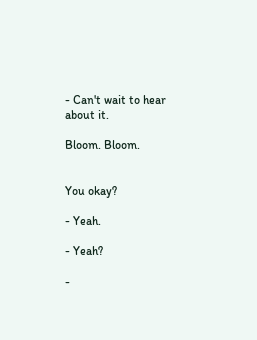- Can't wait to hear about it.

Bloom. Bloom.


You okay?

- Yeah.

- Yeah?

-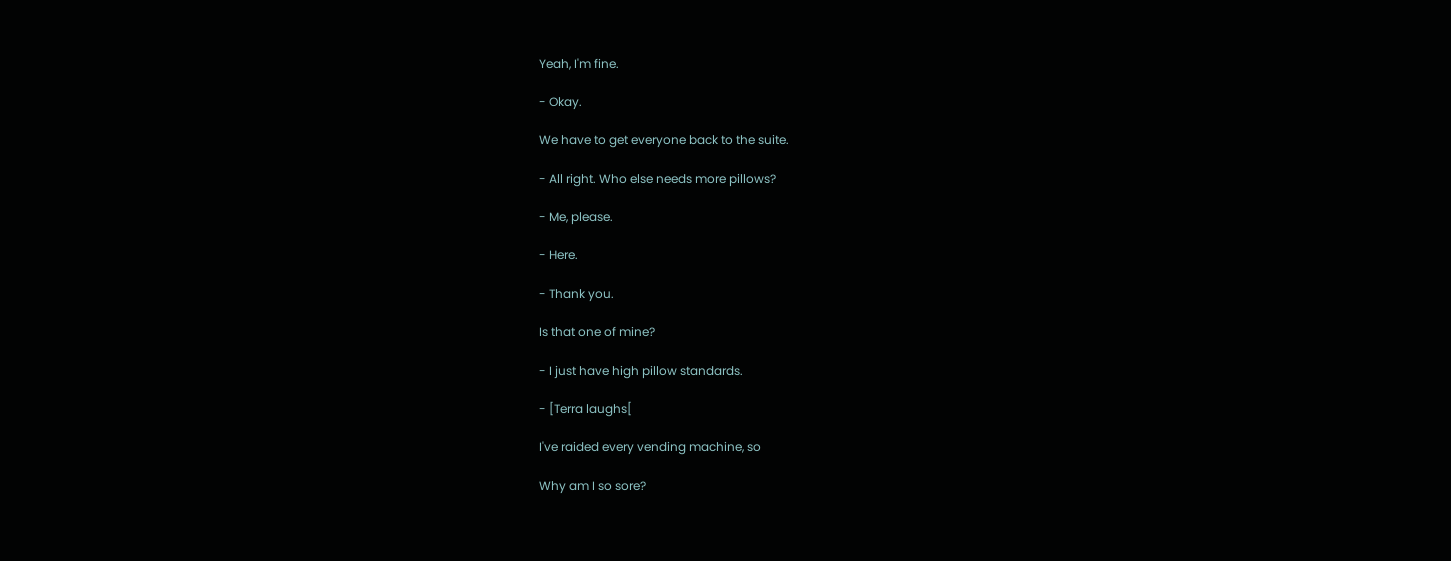Yeah, I'm fine.

- Okay.

We have to get everyone back to the suite.

- All right. Who else needs more pillows?

- Me, please.

- Here.

- Thank you.

Is that one of mine?

- I just have high pillow standards.

- [Terra laughs[

I've raided every vending machine, so

Why am I so sore?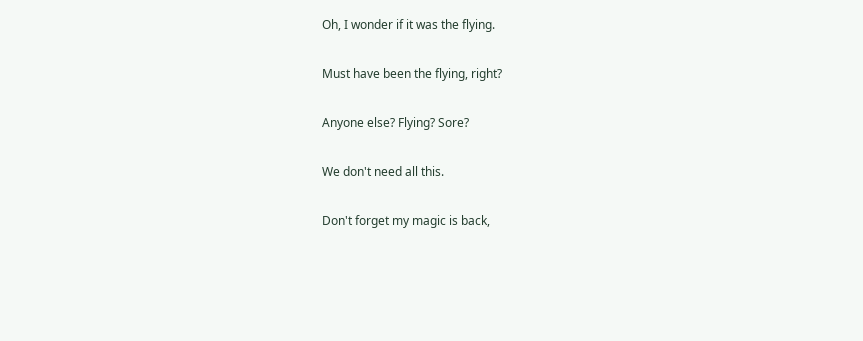Oh, I wonder if it was the flying.

Must have been the flying, right?

Anyone else? Flying? Sore?

We don't need all this.

Don't forget my magic is back,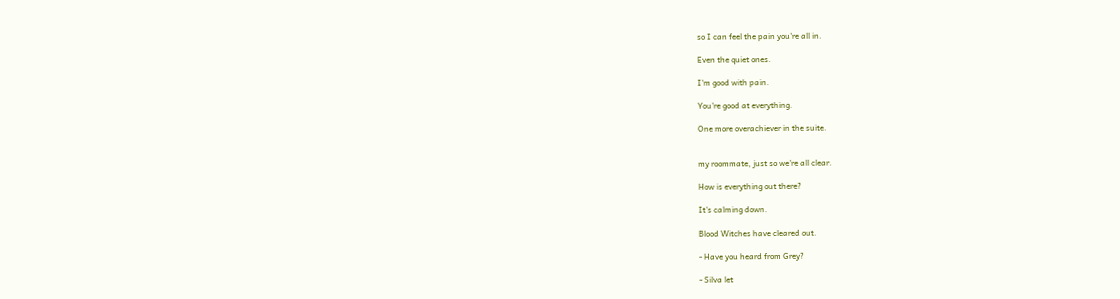so I can feel the pain you're all in.

Even the quiet ones.

I'm good with pain.

You're good at everything.

One more overachiever in the suite.


my roommate, just so we're all clear.

How is everything out there?

It's calming down.

Blood Witches have cleared out.

- Have you heard from Grey?

- Silva let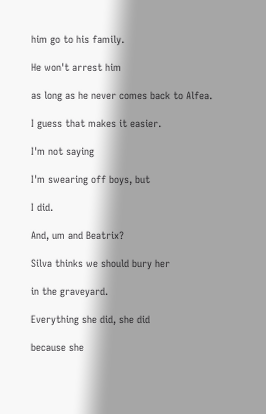him go to his family.

He won't arrest him

as long as he never comes back to Alfea.

I guess that makes it easier.

I'm not saying

I'm swearing off boys, but

I did.

And, um and Beatrix?

Silva thinks we should bury her

in the graveyard.

Everything she did, she did

because she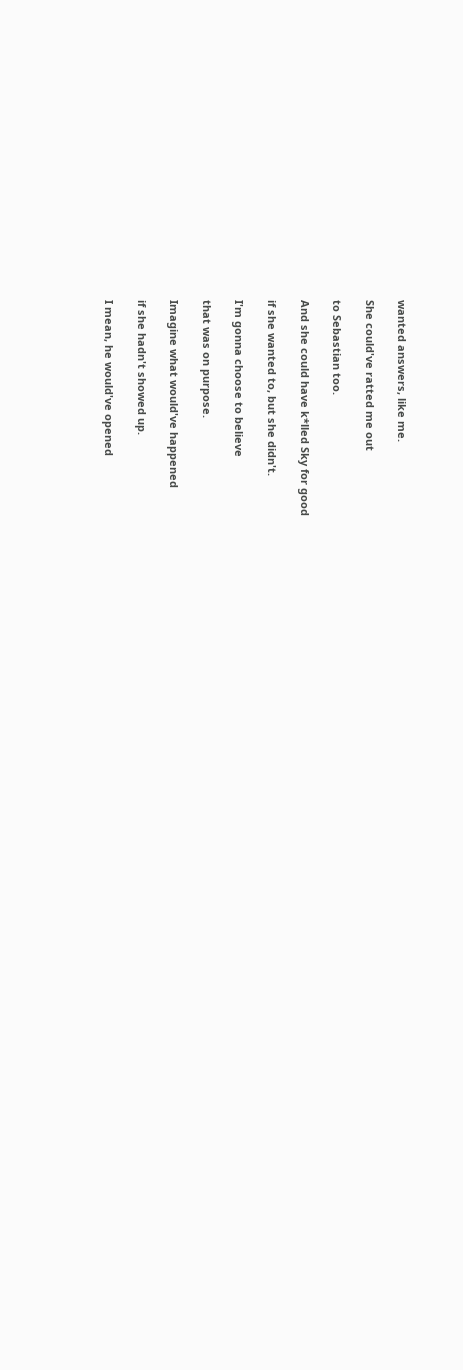wanted answers, like me.

She could've ratted me out

to Sebastian too.

And she could have k*lled Sky for good

if she wanted to, but she didn't.

I'm gonna choose to believe

that was on purpose.

Imagine what would've happened

if she hadn't showed up.

I mean, he would've opened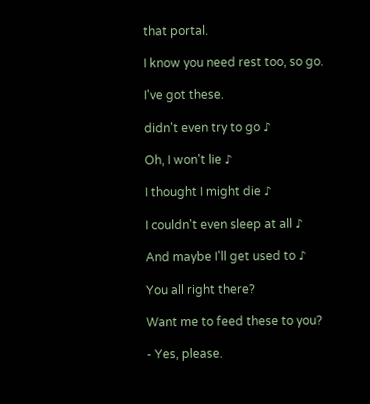that portal.

I know you need rest too, so go.

I've got these.

didn't even try to go ♪

Oh, I won't lie ♪

I thought I might die ♪

I couldn't even sleep at all ♪

And maybe I'll get used to ♪

You all right there?

Want me to feed these to you?

- Yes, please.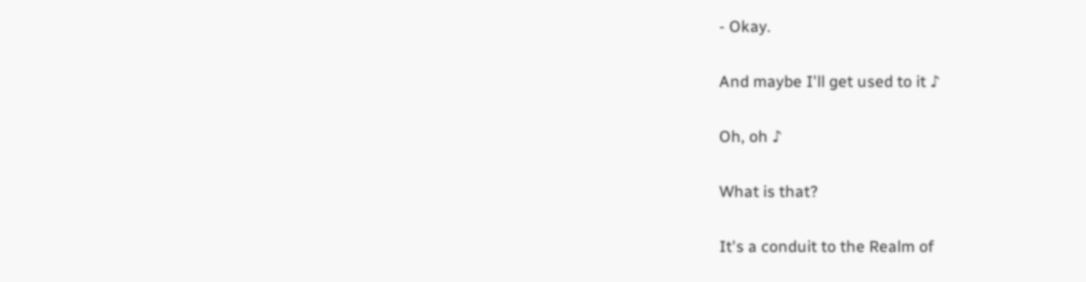- Okay.

And maybe I'll get used to it ♪

Oh, oh ♪

What is that?

It's a conduit to the Realm of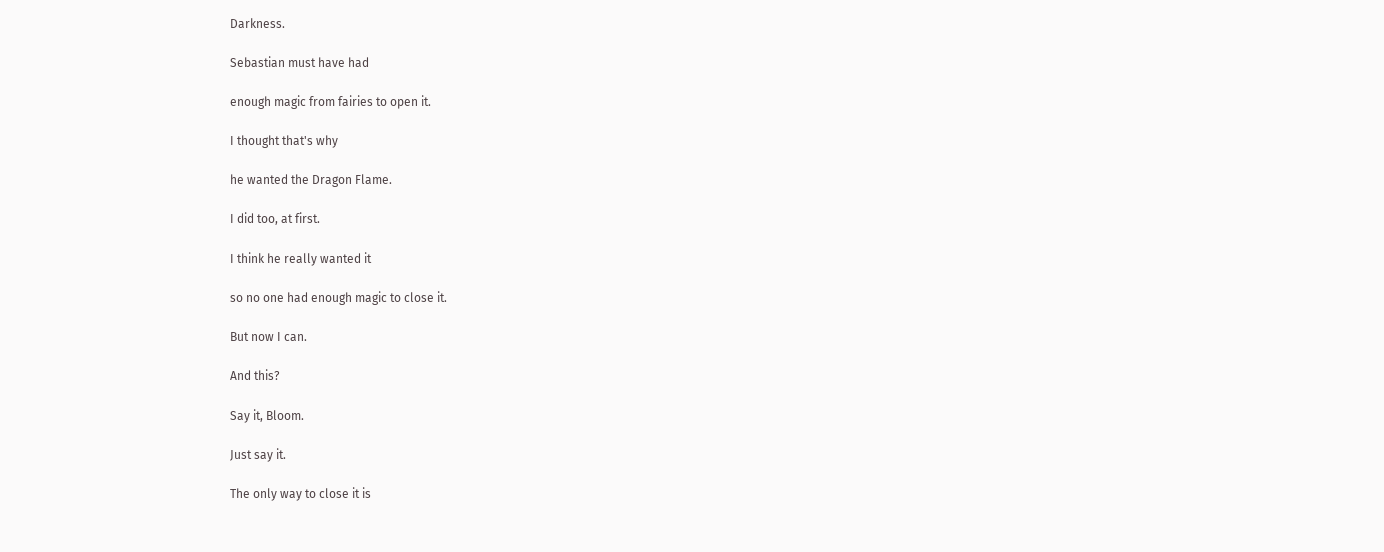Darkness.

Sebastian must have had

enough magic from fairies to open it.

I thought that's why

he wanted the Dragon Flame.

I did too, at first.

I think he really wanted it

so no one had enough magic to close it.

But now I can.

And this?

Say it, Bloom.

Just say it.

The only way to close it is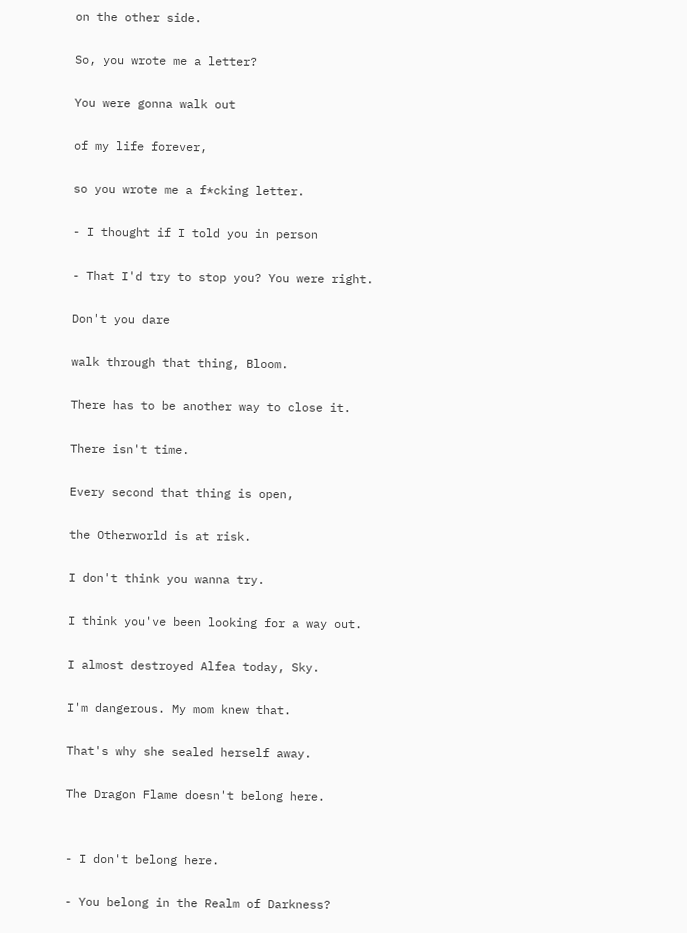on the other side.

So, you wrote me a letter?

You were gonna walk out

of my life forever,

so you wrote me a f*cking letter.

- I thought if I told you in person

- That I'd try to stop you? You were right.

Don't you dare

walk through that thing, Bloom.

There has to be another way to close it.

There isn't time.

Every second that thing is open,

the Otherworld is at risk.

I don't think you wanna try.

I think you've been looking for a way out.

I almost destroyed Alfea today, Sky.

I'm dangerous. My mom knew that.

That's why she sealed herself away.

The Dragon Flame doesn't belong here.


- I don't belong here.

- You belong in the Realm of Darkness?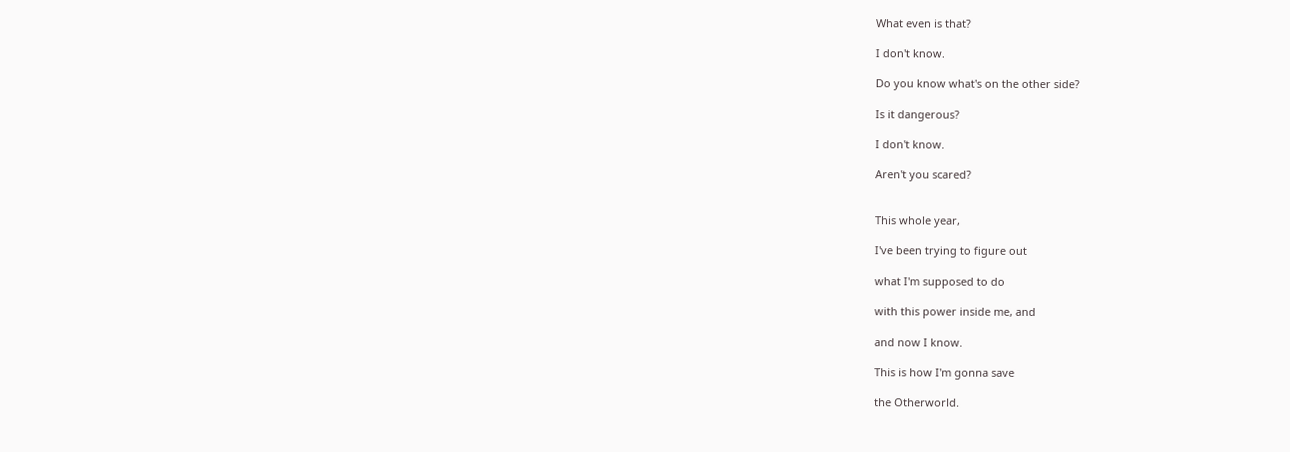What even is that?

I don't know.

Do you know what's on the other side?

Is it dangerous?

I don't know.

Aren't you scared?


This whole year,

I've been trying to figure out

what I'm supposed to do

with this power inside me, and

and now I know.

This is how I'm gonna save

the Otherworld.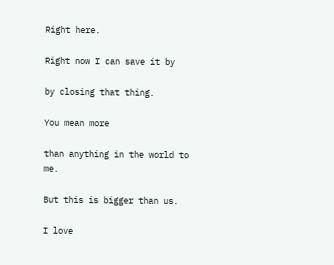Right here.

Right now I can save it by

by closing that thing.

You mean more

than anything in the world to me.

But this is bigger than us.

I love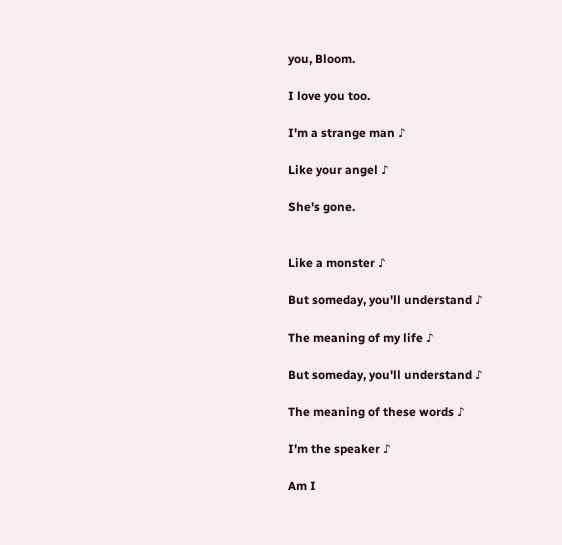you, Bloom.

I love you too.

I'm a strange man ♪

Like your angel ♪

She's gone.


Like a monster ♪

But someday, you'll understand ♪

The meaning of my life ♪

But someday, you'll understand ♪

The meaning of these words ♪

I'm the speaker ♪

Am I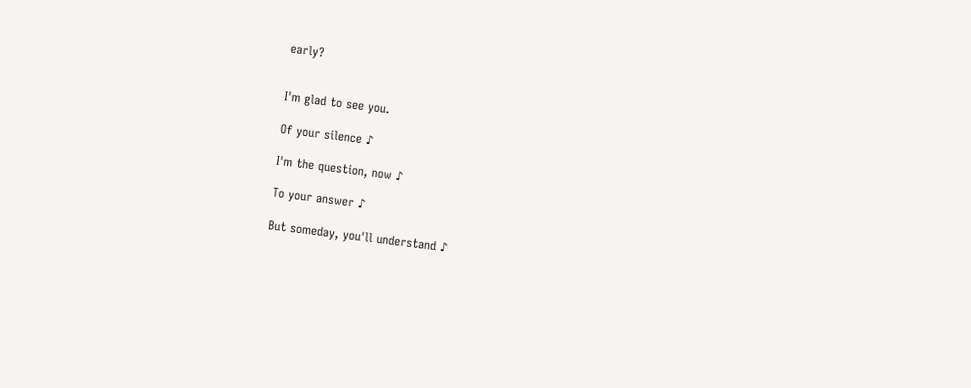early?


I'm glad to see you.

Of your silence ♪

I'm the question, now ♪

To your answer ♪

But someday, you'll understand ♪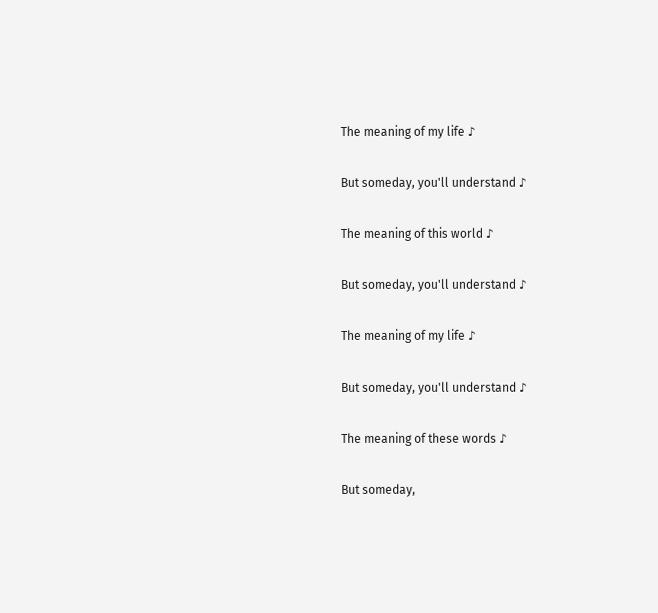The meaning of my life ♪

But someday, you'll understand ♪

The meaning of this world ♪

But someday, you'll understand ♪

The meaning of my life ♪

But someday, you'll understand ♪

The meaning of these words ♪

But someday,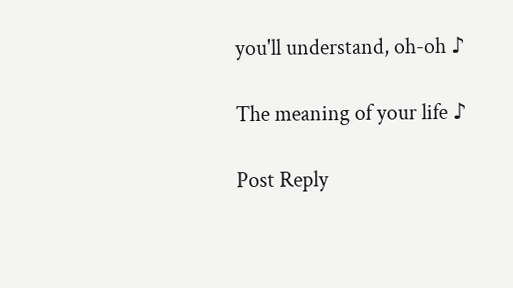you'll understand, oh-oh ♪

The meaning of your life ♪

Post Reply